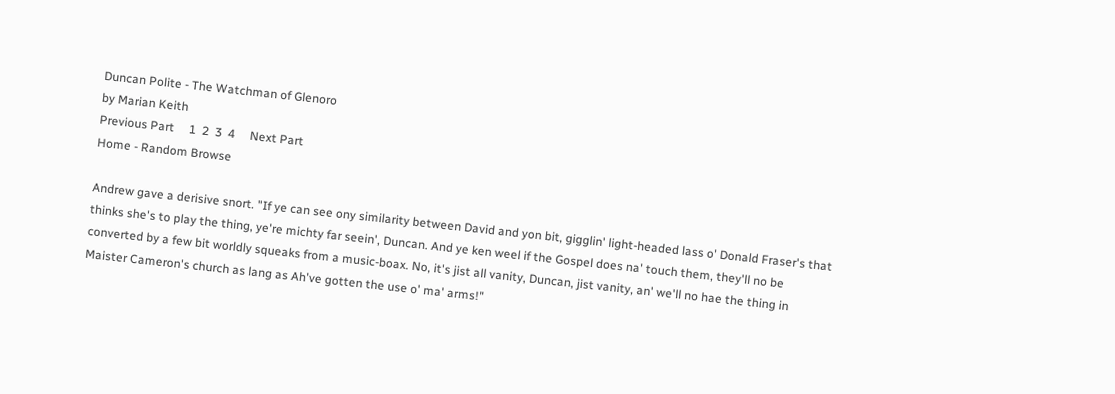Duncan Polite - The Watchman of Glenoro
by Marian Keith
Previous Part     1  2  3  4     Next Part
Home - Random Browse

Andrew gave a derisive snort. "If ye can see ony similarity between David and yon bit, gigglin' light-headed lass o' Donald Fraser's that thinks she's to play the thing, ye're michty far seein', Duncan. And ye ken weel if the Gospel does na' touch them, they'll no be converted by a few bit worldly squeaks from a music-boax. No, it's jist all vanity, Duncan, jist vanity, an' we'll no hae the thing in Maister Cameron's church as lang as Ah've gotten the use o' ma' arms!"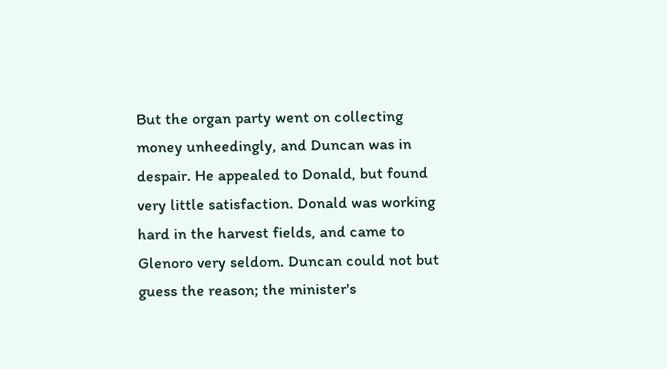But the organ party went on collecting money unheedingly, and Duncan was in despair. He appealed to Donald, but found very little satisfaction. Donald was working hard in the harvest fields, and came to Glenoro very seldom. Duncan could not but guess the reason; the minister's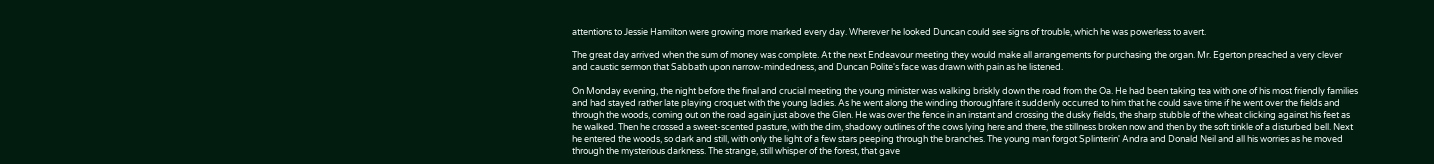attentions to Jessie Hamilton were growing more marked every day. Wherever he looked Duncan could see signs of trouble, which he was powerless to avert.

The great day arrived when the sum of money was complete. At the next Endeavour meeting they would make all arrangements for purchasing the organ. Mr. Egerton preached a very clever and caustic sermon that Sabbath upon narrow-mindedness, and Duncan Polite's face was drawn with pain as he listened.

On Monday evening, the night before the final and crucial meeting the young minister was walking briskly down the road from the Oa. He had been taking tea with one of his most friendly families and had stayed rather late playing croquet with the young ladies. As he went along the winding thoroughfare it suddenly occurred to him that he could save time if he went over the fields and through the woods, coming out on the road again just above the Glen. He was over the fence in an instant and crossing the dusky fields, the sharp stubble of the wheat clicking against his feet as he walked. Then he crossed a sweet-scented pasture, with the dim, shadowy outlines of the cows lying here and there, the stillness broken now and then by the soft tinkle of a disturbed bell. Next he entered the woods, so dark and still, with only the light of a few stars peeping through the branches. The young man forgot Splinterin' Andra and Donald Neil and all his worries as he moved through the mysterious darkness. The strange, still whisper of the forest, that gave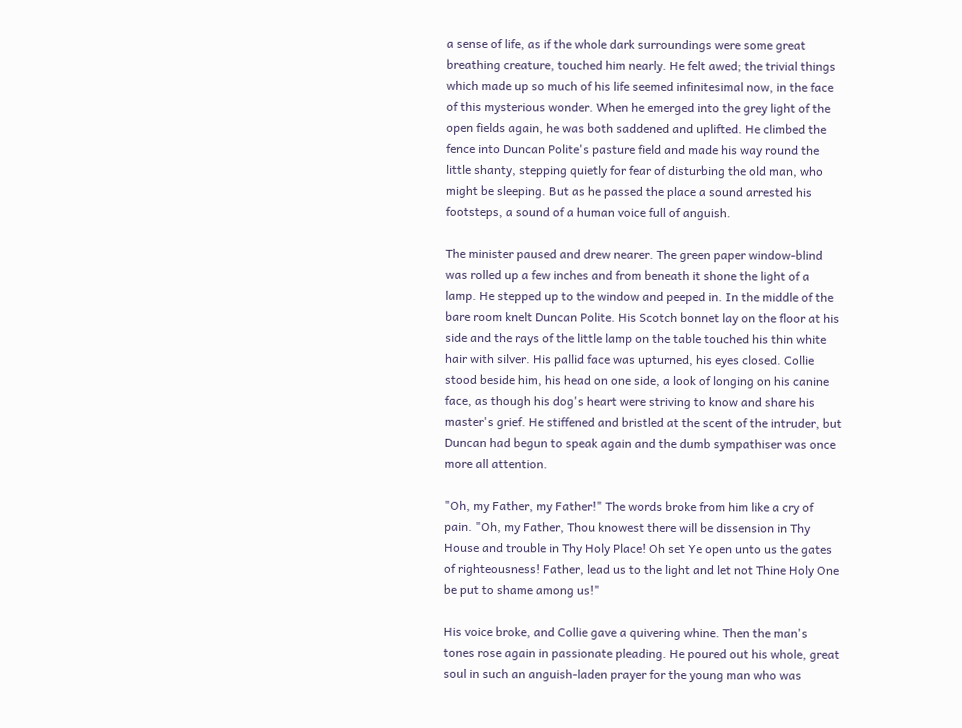a sense of life, as if the whole dark surroundings were some great breathing creature, touched him nearly. He felt awed; the trivial things which made up so much of his life seemed infinitesimal now, in the face of this mysterious wonder. When he emerged into the grey light of the open fields again, he was both saddened and uplifted. He climbed the fence into Duncan Polite's pasture field and made his way round the little shanty, stepping quietly for fear of disturbing the old man, who might be sleeping. But as he passed the place a sound arrested his footsteps, a sound of a human voice full of anguish.

The minister paused and drew nearer. The green paper window-blind was rolled up a few inches and from beneath it shone the light of a lamp. He stepped up to the window and peeped in. In the middle of the bare room knelt Duncan Polite. His Scotch bonnet lay on the floor at his side and the rays of the little lamp on the table touched his thin white hair with silver. His pallid face was upturned, his eyes closed. Collie stood beside him, his head on one side, a look of longing on his canine face, as though his dog's heart were striving to know and share his master's grief. He stiffened and bristled at the scent of the intruder, but Duncan had begun to speak again and the dumb sympathiser was once more all attention.

"Oh, my Father, my Father!" The words broke from him like a cry of pain. "Oh, my Father, Thou knowest there will be dissension in Thy House and trouble in Thy Holy Place! Oh set Ye open unto us the gates of righteousness! Father, lead us to the light and let not Thine Holy One be put to shame among us!"

His voice broke, and Collie gave a quivering whine. Then the man's tones rose again in passionate pleading. He poured out his whole, great soul in such an anguish-laden prayer for the young man who was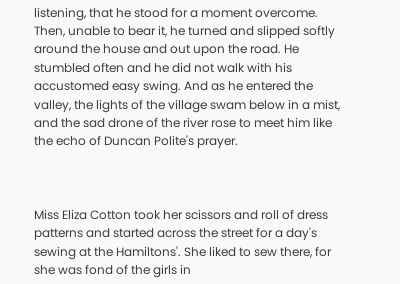listening, that he stood for a moment overcome. Then, unable to bear it, he turned and slipped softly around the house and out upon the road. He stumbled often and he did not walk with his accustomed easy swing. And as he entered the valley, the lights of the village swam below in a mist, and the sad drone of the river rose to meet him like the echo of Duncan Polite's prayer.



Miss Eliza Cotton took her scissors and roll of dress patterns and started across the street for a day's sewing at the Hamiltons'. She liked to sew there, for she was fond of the girls in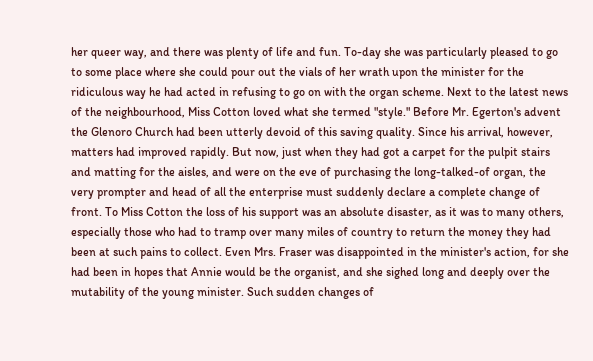her queer way, and there was plenty of life and fun. To-day she was particularly pleased to go to some place where she could pour out the vials of her wrath upon the minister for the ridiculous way he had acted in refusing to go on with the organ scheme. Next to the latest news of the neighbourhood, Miss Cotton loved what she termed "style." Before Mr. Egerton's advent the Glenoro Church had been utterly devoid of this saving quality. Since his arrival, however, matters had improved rapidly. But now, just when they had got a carpet for the pulpit stairs and matting for the aisles, and were on the eve of purchasing the long-talked-of organ, the very prompter and head of all the enterprise must suddenly declare a complete change of front. To Miss Cotton the loss of his support was an absolute disaster, as it was to many others, especially those who had to tramp over many miles of country to return the money they had been at such pains to collect. Even Mrs. Fraser was disappointed in the minister's action, for she had been in hopes that Annie would be the organist, and she sighed long and deeply over the mutability of the young minister. Such sudden changes of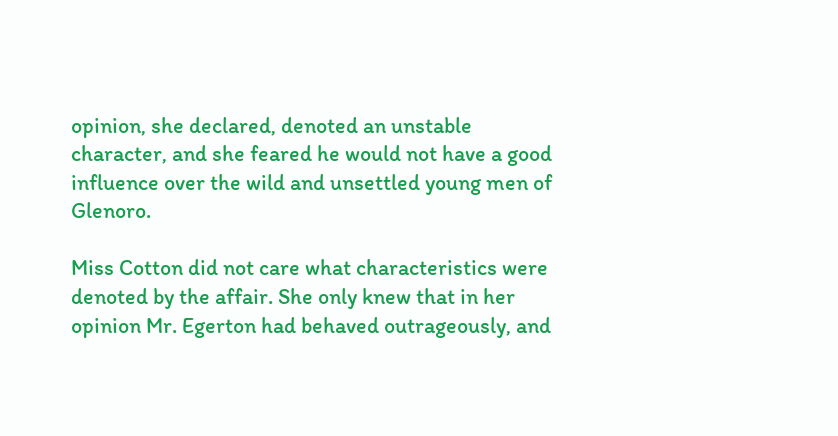opinion, she declared, denoted an unstable character, and she feared he would not have a good influence over the wild and unsettled young men of Glenoro.

Miss Cotton did not care what characteristics were denoted by the affair. She only knew that in her opinion Mr. Egerton had behaved outrageously, and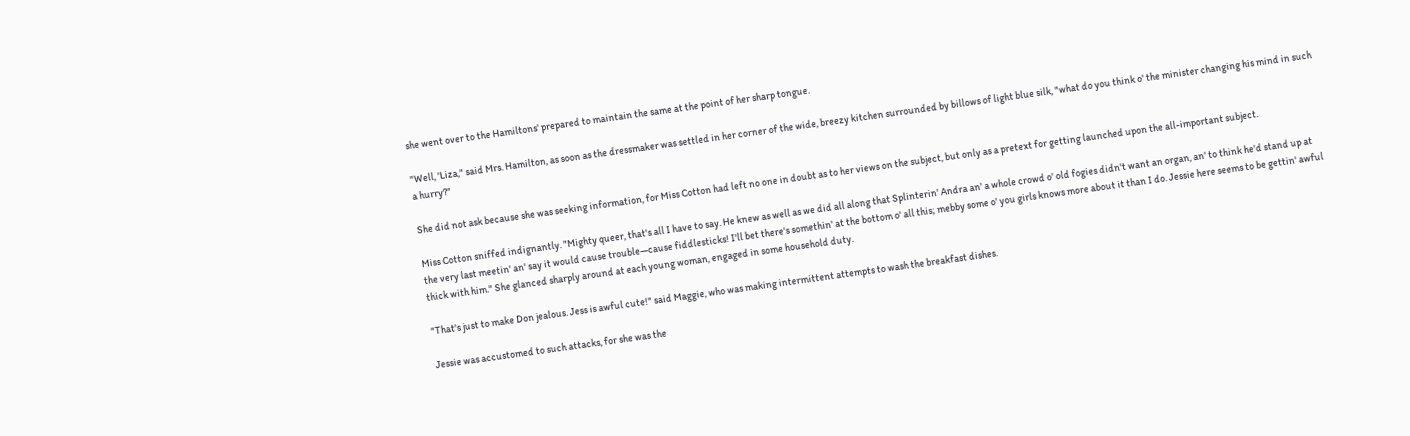she went over to the Hamiltons' prepared to maintain the same at the point of her sharp tongue.

"Well, 'Liza," said Mrs. Hamilton, as soon as the dressmaker was settled in her corner of the wide, breezy kitchen surrounded by billows of light blue silk, "what do you think o' the minister changing his mind in such a hurry?"

She did not ask because she was seeking information, for Miss Cotton had left no one in doubt as to her views on the subject, but only as a pretext for getting launched upon the all-important subject.

Miss Cotton sniffed indignantly. "Mighty queer, that's all I have to say. He knew as well as we did all along that Splinterin' Andra an' a whole crowd o' old fogies didn't want an organ, an' to think he'd stand up at the very last meetin' an' say it would cause trouble—cause fiddlesticks! I'll bet there's somethin' at the bottom o' all this; mebby some o' you girls knows more about it than I do. Jessie here seems to be gettin' awful thick with him." She glanced sharply around at each young woman, engaged in some household duty.

"That's just to make Don jealous. Jess is awful cute!" said Maggie, who was making intermittent attempts to wash the breakfast dishes.

Jessie was accustomed to such attacks, for she was the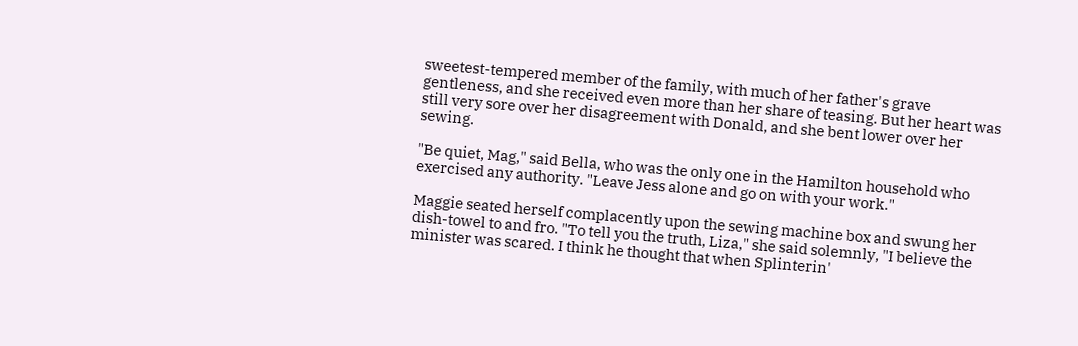sweetest-tempered member of the family, with much of her father's grave gentleness, and she received even more than her share of teasing. But her heart was still very sore over her disagreement with Donald, and she bent lower over her sewing.

"Be quiet, Mag," said Bella, who was the only one in the Hamilton household who exercised any authority. "Leave Jess alone and go on with your work."

Maggie seated herself complacently upon the sewing machine box and swung her dish-towel to and fro. "To tell you the truth, Liza," she said solemnly, "I believe the minister was scared. I think he thought that when Splinterin'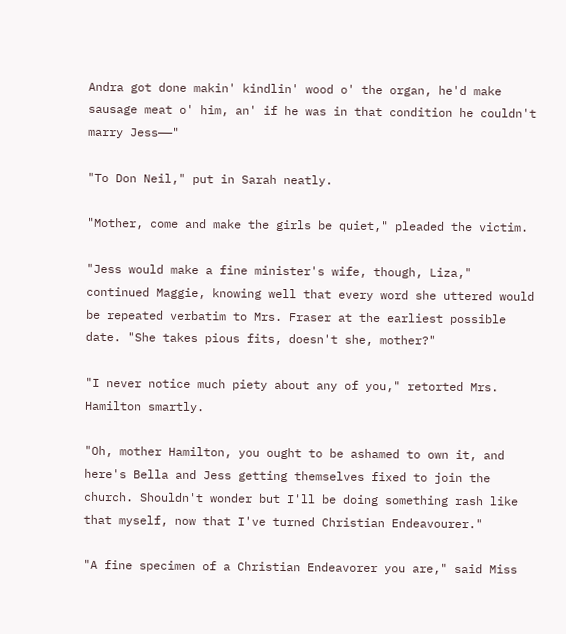Andra got done makin' kindlin' wood o' the organ, he'd make sausage meat o' him, an' if he was in that condition he couldn't marry Jess——"

"To Don Neil," put in Sarah neatly.

"Mother, come and make the girls be quiet," pleaded the victim.

"Jess would make a fine minister's wife, though, Liza," continued Maggie, knowing well that every word she uttered would be repeated verbatim to Mrs. Fraser at the earliest possible date. "She takes pious fits, doesn't she, mother?"

"I never notice much piety about any of you," retorted Mrs. Hamilton smartly.

"Oh, mother Hamilton, you ought to be ashamed to own it, and here's Bella and Jess getting themselves fixed to join the church. Shouldn't wonder but I'll be doing something rash like that myself, now that I've turned Christian Endeavourer."

"A fine specimen of a Christian Endeavorer you are," said Miss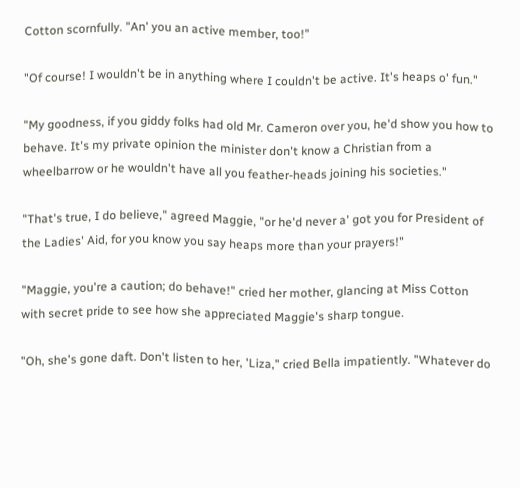Cotton scornfully. "An' you an active member, too!"

"Of course! I wouldn't be in anything where I couldn't be active. It's heaps o' fun."

"My goodness, if you giddy folks had old Mr. Cameron over you, he'd show you how to behave. It's my private opinion the minister don't know a Christian from a wheelbarrow or he wouldn't have all you feather-heads joining his societies."

"That's true, I do believe," agreed Maggie, "or he'd never a' got you for President of the Ladies' Aid, for you know you say heaps more than your prayers!"

"Maggie, you're a caution; do behave!" cried her mother, glancing at Miss Cotton with secret pride to see how she appreciated Maggie's sharp tongue.

"Oh, she's gone daft. Don't listen to her, 'Liza," cried Bella impatiently. "Whatever do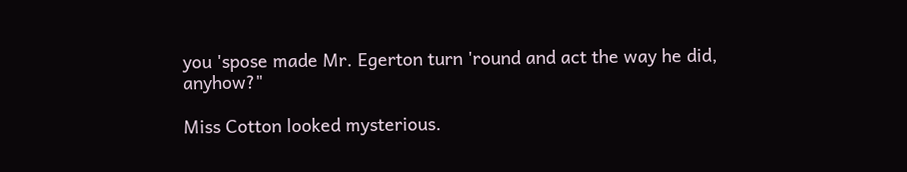you 'spose made Mr. Egerton turn 'round and act the way he did, anyhow?"

Miss Cotton looked mysterious.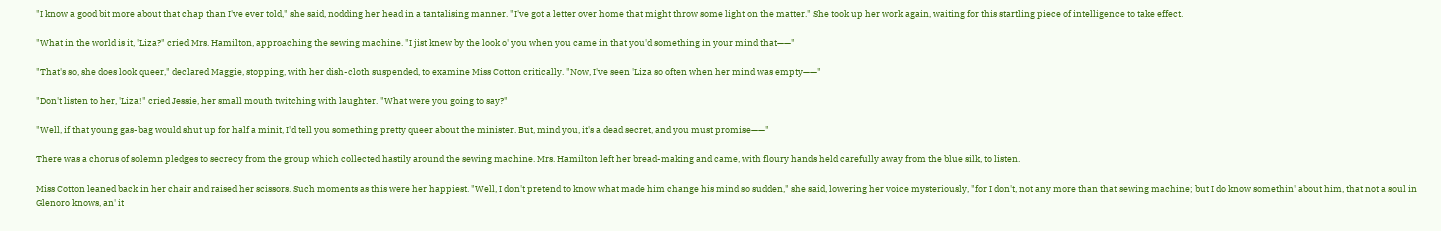"I know a good bit more about that chap than I've ever told," she said, nodding her head in a tantalising manner. "I've got a letter over home that might throw some light on the matter." She took up her work again, waiting for this startling piece of intelligence to take effect.

"What in the world is it, 'Liza?" cried Mrs. Hamilton, approaching the sewing machine. "I jist knew by the look o' you when you came in that you'd something in your mind that——"

"That's so, she does look queer," declared Maggie, stopping, with her dish-cloth suspended, to examine Miss Cotton critically. "Now, I've seen 'Liza so often when her mind was empty——"

"Don't listen to her, 'Liza!" cried Jessie, her small mouth twitching with laughter. "What were you going to say?"

"Well, if that young gas-bag would shut up for half a minit, I'd tell you something pretty queer about the minister. But, mind you, it's a dead secret, and you must promise——"

There was a chorus of solemn pledges to secrecy from the group which collected hastily around the sewing machine. Mrs. Hamilton left her bread-making and came, with floury hands held carefully away from the blue silk, to listen.

Miss Cotton leaned back in her chair and raised her scissors. Such moments as this were her happiest. "Well, I don't pretend to know what made him change his mind so sudden," she said, lowering her voice mysteriously, "for I don't, not any more than that sewing machine; but I do know somethin' about him, that not a soul in Glenoro knows, an' it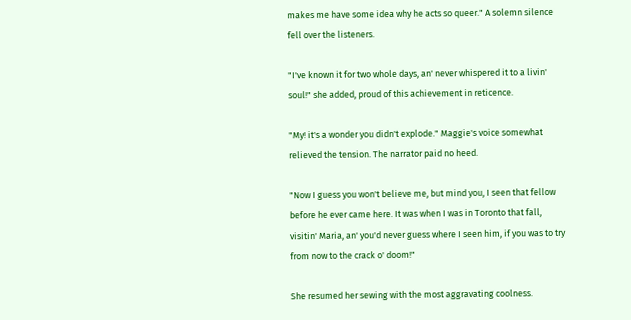makes me have some idea why he acts so queer." A solemn silence fell over the listeners.

"I've known it for two whole days, an' never whispered it to a livin' soul!" she added, proud of this achievement in reticence.

"My! it's a wonder you didn't explode." Maggie's voice somewhat relieved the tension. The narrator paid no heed.

"Now I guess you won't believe me, but mind you, I seen that fellow before he ever came here. It was when I was in Toronto that fall, visitin' Maria, an' you'd never guess where I seen him, if you was to try from now to the crack o' doom!"

She resumed her sewing with the most aggravating coolness.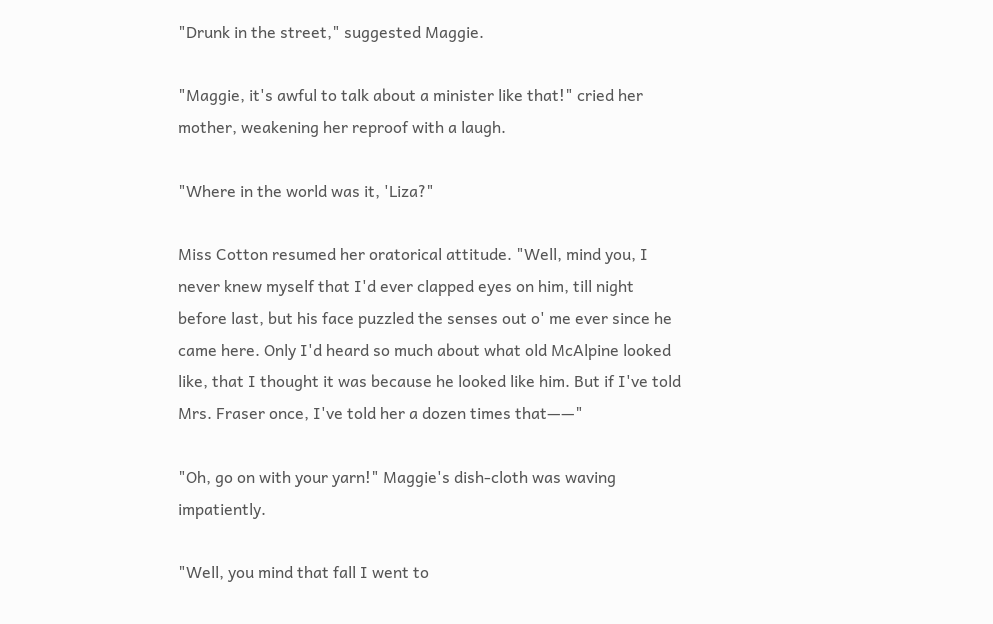"Drunk in the street," suggested Maggie.

"Maggie, it's awful to talk about a minister like that!" cried her mother, weakening her reproof with a laugh.

"Where in the world was it, 'Liza?"

Miss Cotton resumed her oratorical attitude. "Well, mind you, I never knew myself that I'd ever clapped eyes on him, till night before last, but his face puzzled the senses out o' me ever since he came here. Only I'd heard so much about what old McAlpine looked like, that I thought it was because he looked like him. But if I've told Mrs. Fraser once, I've told her a dozen times that——"

"Oh, go on with your yarn!" Maggie's dish-cloth was waving impatiently.

"Well, you mind that fall I went to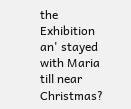the Exhibition an' stayed with Maria till near Christmas?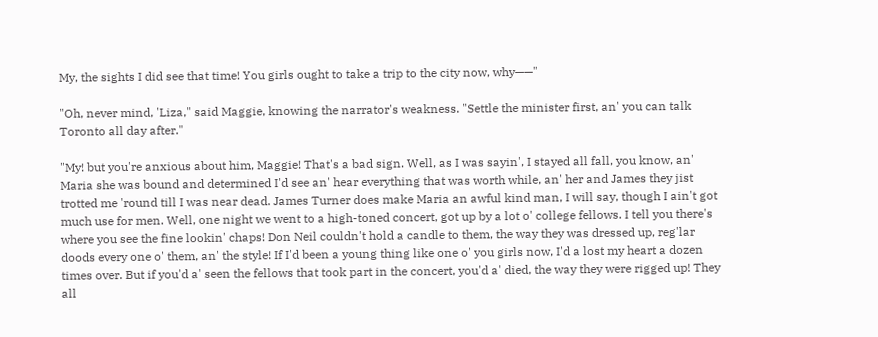My, the sights I did see that time! You girls ought to take a trip to the city now, why——"

"Oh, never mind, 'Liza," said Maggie, knowing the narrator's weakness. "Settle the minister first, an' you can talk Toronto all day after."

"My! but you're anxious about him, Maggie! That's a bad sign. Well, as I was sayin', I stayed all fall, you know, an' Maria she was bound and determined I'd see an' hear everything that was worth while, an' her and James they jist trotted me 'round till I was near dead. James Turner does make Maria an awful kind man, I will say, though I ain't got much use for men. Well, one night we went to a high-toned concert, got up by a lot o' college fellows. I tell you there's where you see the fine lookin' chaps! Don Neil couldn't hold a candle to them, the way they was dressed up, reg'lar doods every one o' them, an' the style! If I'd been a young thing like one o' you girls now, I'd a lost my heart a dozen times over. But if you'd a' seen the fellows that took part in the concert, you'd a' died, the way they were rigged up! They all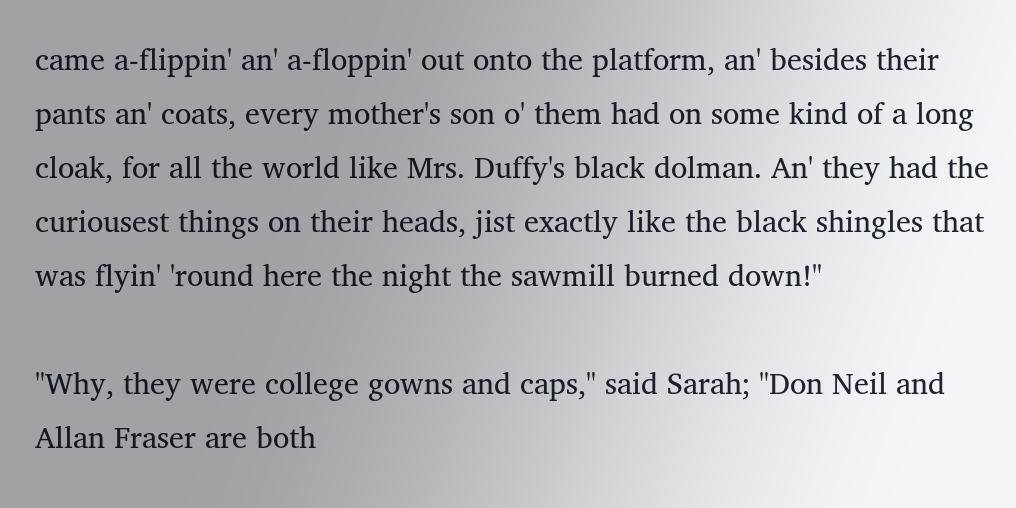came a-flippin' an' a-floppin' out onto the platform, an' besides their pants an' coats, every mother's son o' them had on some kind of a long cloak, for all the world like Mrs. Duffy's black dolman. An' they had the curiousest things on their heads, jist exactly like the black shingles that was flyin' 'round here the night the sawmill burned down!"

"Why, they were college gowns and caps," said Sarah; "Don Neil and Allan Fraser are both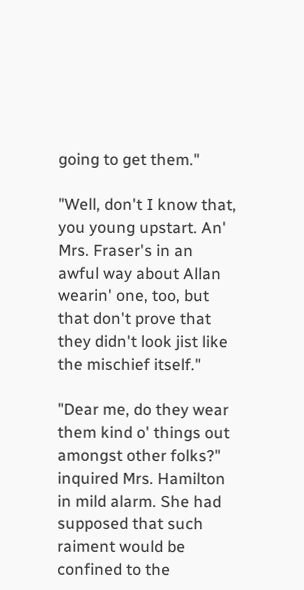going to get them."

"Well, don't I know that, you young upstart. An' Mrs. Fraser's in an awful way about Allan wearin' one, too, but that don't prove that they didn't look jist like the mischief itself."

"Dear me, do they wear them kind o' things out amongst other folks?" inquired Mrs. Hamilton in mild alarm. She had supposed that such raiment would be confined to the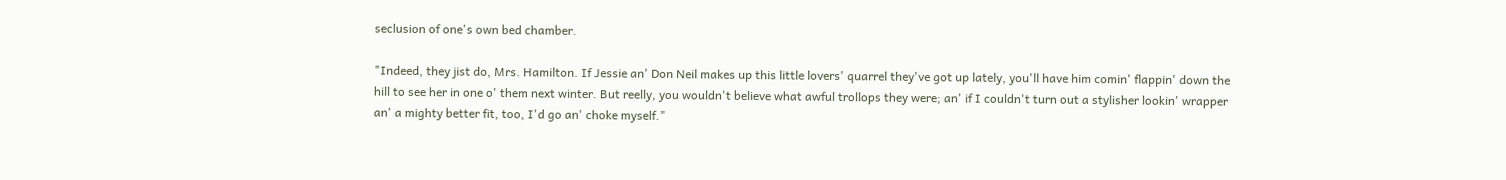seclusion of one's own bed chamber.

"Indeed, they jist do, Mrs. Hamilton. If Jessie an' Don Neil makes up this little lovers' quarrel they've got up lately, you'll have him comin' flappin' down the hill to see her in one o' them next winter. But reelly, you wouldn't believe what awful trollops they were; an' if I couldn't turn out a stylisher lookin' wrapper an' a mighty better fit, too, I'd go an' choke myself."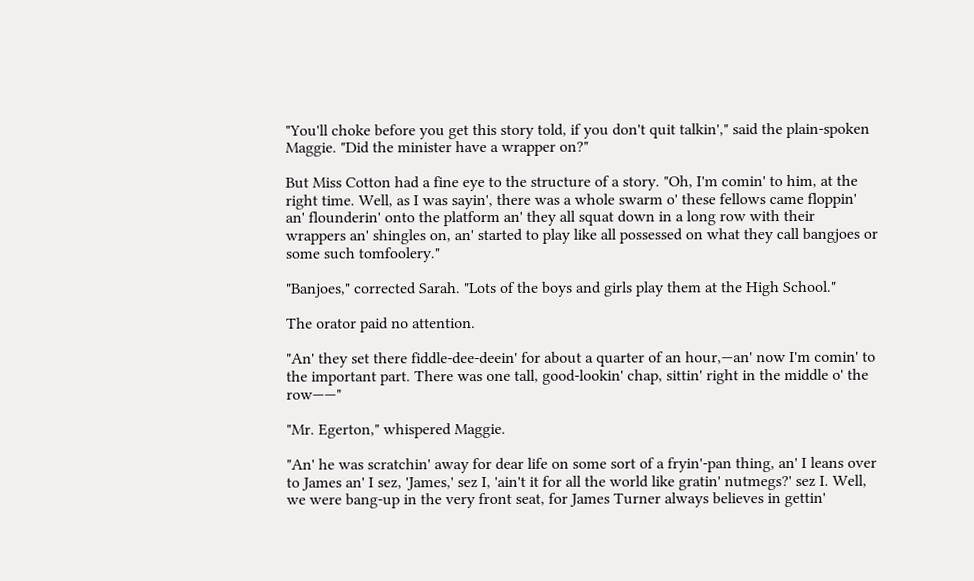"You'll choke before you get this story told, if you don't quit talkin'," said the plain-spoken Maggie. "Did the minister have a wrapper on?"

But Miss Cotton had a fine eye to the structure of a story. "Oh, I'm comin' to him, at the right time. Well, as I was sayin', there was a whole swarm o' these fellows came floppin' an' flounderin' onto the platform an' they all squat down in a long row with their wrappers an' shingles on, an' started to play like all possessed on what they call bangjoes or some such tomfoolery."

"Banjoes," corrected Sarah. "Lots of the boys and girls play them at the High School."

The orator paid no attention.

"An' they set there fiddle-dee-deein' for about a quarter of an hour,—an' now I'm comin' to the important part. There was one tall, good-lookin' chap, sittin' right in the middle o' the row——"

"Mr. Egerton," whispered Maggie.

"An' he was scratchin' away for dear life on some sort of a fryin'-pan thing, an' I leans over to James an' I sez, 'James,' sez I, 'ain't it for all the world like gratin' nutmegs?' sez I. Well, we were bang-up in the very front seat, for James Turner always believes in gettin'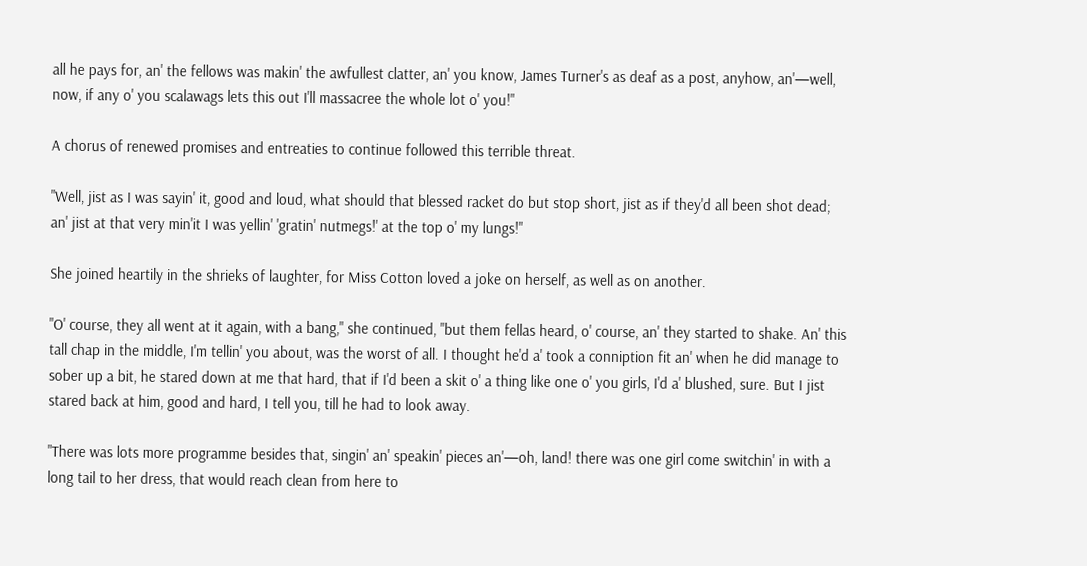all he pays for, an' the fellows was makin' the awfullest clatter, an' you know, James Turner's as deaf as a post, anyhow, an'—well, now, if any o' you scalawags lets this out I'll massacree the whole lot o' you!"

A chorus of renewed promises and entreaties to continue followed this terrible threat.

"Well, jist as I was sayin' it, good and loud, what should that blessed racket do but stop short, jist as if they'd all been shot dead; an' jist at that very min'it I was yellin' 'gratin' nutmegs!' at the top o' my lungs!"

She joined heartily in the shrieks of laughter, for Miss Cotton loved a joke on herself, as well as on another.

"O' course, they all went at it again, with a bang," she continued, "but them fellas heard, o' course, an' they started to shake. An' this tall chap in the middle, I'm tellin' you about, was the worst of all. I thought he'd a' took a conniption fit an' when he did manage to sober up a bit, he stared down at me that hard, that if I'd been a skit o' a thing like one o' you girls, I'd a' blushed, sure. But I jist stared back at him, good and hard, I tell you, till he had to look away.

"There was lots more programme besides that, singin' an' speakin' pieces an'—oh, land! there was one girl come switchin' in with a long tail to her dress, that would reach clean from here to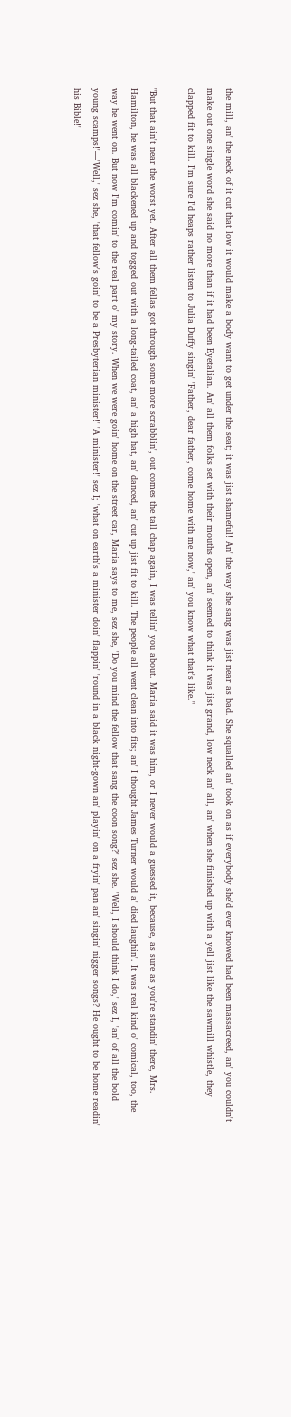the mill, an' the neck of it cut that low it would make a body want to get under the seat; it was jist shameful! An' the way she sang was jist near as bad. She squalled an' took on as if everybody she'd ever knowed had been massacreed, an' you couldn't make out one single word she said no more than if it had been Eyetalian. An' all them folks set with their mouths open, an' seemed to think it was jist grand, low neck an' all, an' when she finished up with a yell jist like the sawmill whistle, they clapped fit to kill. I'm sure I'd heaps rather listen to Julia Duffy singin' 'Father, dear father, come home with me now,' an' you know what that's like."

"But that ain't near the worst yet. After all them fellas got through some more scrabblin', out comes the tall chap again, I was tellin' you about. Maria said it was him, or I never would a guessed it, because, as sure as you're standin' there, Mrs. Hamilton, he was all blackened up and togged out with a long-tailed coat, an' a high hat, an' danced, an' cut up jist fit to kill. The people all went clean into fits; an' I thought James Turner would a' died laughin'. It was real kind o' comical, too, the way he went on. But now I'm comin' to the real part o' my story. When we were goin' home on the street car, Maria says to me, sez she, 'Do you mind the fellow that sang the coon song?' sez she. 'Well, I should think I do,' sez I, 'an' of all the bold young scamps!'—'Well,' sez she, 'that fellow's goin' to be a Presbyterian minister!' 'A minister!' sez I; 'what on earth's a minister doin' flappin' 'round in a black night-gown an' playin' on a fryin' pan an' singin' nigger songs? He ought to be home readin' his Bible!'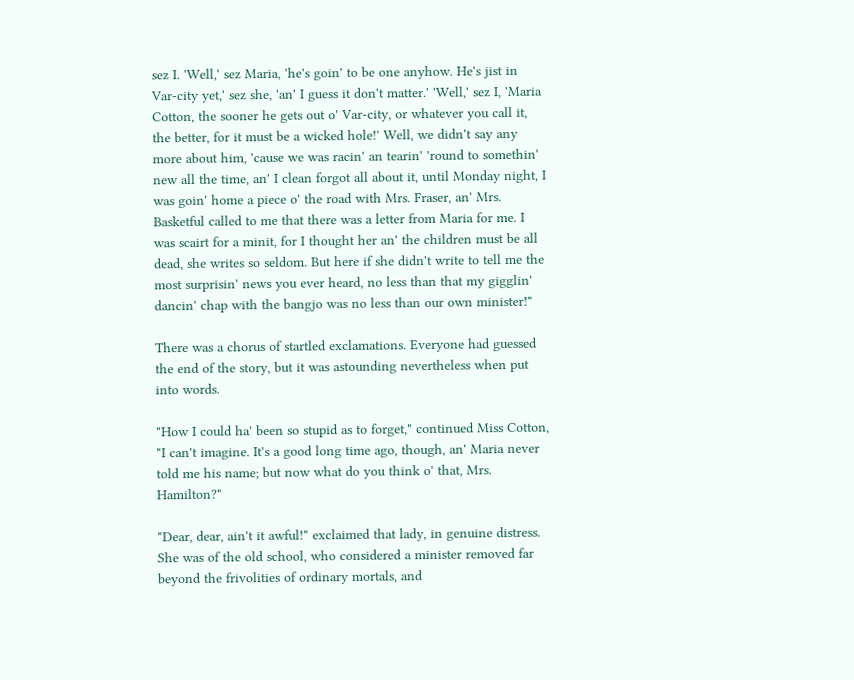sez I. 'Well,' sez Maria, 'he's goin' to be one anyhow. He's jist in Var-city yet,' sez she, 'an' I guess it don't matter.' 'Well,' sez I, 'Maria Cotton, the sooner he gets out o' Var-city, or whatever you call it, the better, for it must be a wicked hole!' Well, we didn't say any more about him, 'cause we was racin' an tearin' 'round to somethin' new all the time, an' I clean forgot all about it, until Monday night, I was goin' home a piece o' the road with Mrs. Fraser, an' Mrs. Basketful called to me that there was a letter from Maria for me. I was scairt for a minit, for I thought her an' the children must be all dead, she writes so seldom. But here if she didn't write to tell me the most surprisin' news you ever heard, no less than that my gigglin' dancin' chap with the bangjo was no less than our own minister!"

There was a chorus of startled exclamations. Everyone had guessed the end of the story, but it was astounding nevertheless when put into words.

"How I could ha' been so stupid as to forget," continued Miss Cotton, "I can't imagine. It's a good long time ago, though, an' Maria never told me his name; but now what do you think o' that, Mrs. Hamilton?"

"Dear, dear, ain't it awful!" exclaimed that lady, in genuine distress. She was of the old school, who considered a minister removed far beyond the frivolities of ordinary mortals, and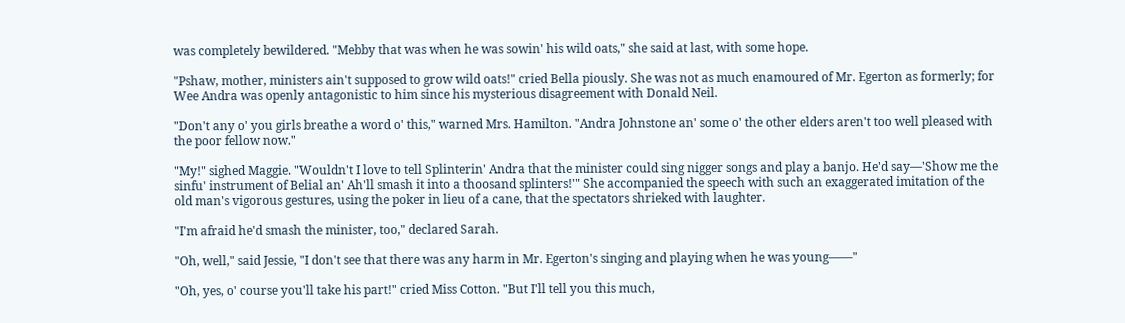was completely bewildered. "Mebby that was when he was sowin' his wild oats," she said at last, with some hope.

"Pshaw, mother, ministers ain't supposed to grow wild oats!" cried Bella piously. She was not as much enamoured of Mr. Egerton as formerly; for Wee Andra was openly antagonistic to him since his mysterious disagreement with Donald Neil.

"Don't any o' you girls breathe a word o' this," warned Mrs. Hamilton. "Andra Johnstone an' some o' the other elders aren't too well pleased with the poor fellow now."

"My!" sighed Maggie. "Wouldn't I love to tell Splinterin' Andra that the minister could sing nigger songs and play a banjo. He'd say—'Show me the sinfu' instrument of Belial an' Ah'll smash it into a thoosand splinters!'" She accompanied the speech with such an exaggerated imitation of the old man's vigorous gestures, using the poker in lieu of a cane, that the spectators shrieked with laughter.

"I'm afraid he'd smash the minister, too," declared Sarah.

"Oh, well," said Jessie, "I don't see that there was any harm in Mr. Egerton's singing and playing when he was young——"

"Oh, yes, o' course you'll take his part!" cried Miss Cotton. "But I'll tell you this much,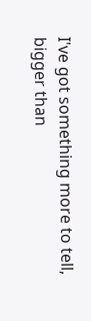I've got something more to tell, bigger than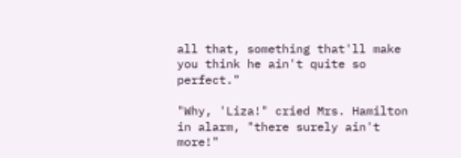all that, something that'll make you think he ain't quite so perfect."

"Why, 'Liza!" cried Mrs. Hamilton in alarm, "there surely ain't more!"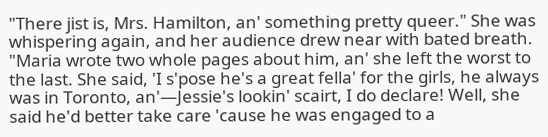"There jist is, Mrs. Hamilton, an' something pretty queer." She was whispering again, and her audience drew near with bated breath. "Maria wrote two whole pages about him, an' she left the worst to the last. She said, 'I s'pose he's a great fella' for the girls, he always was in Toronto, an'—Jessie's lookin' scairt, I do declare! Well, she said he'd better take care 'cause he was engaged to a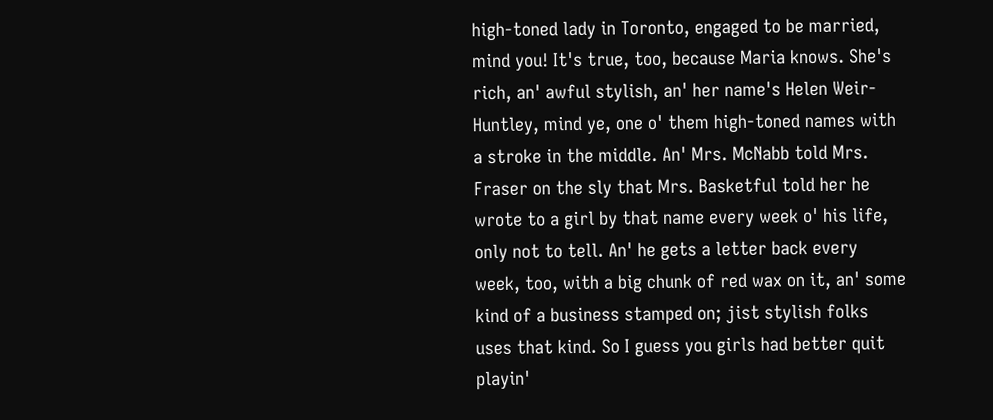high-toned lady in Toronto, engaged to be married, mind you! It's true, too, because Maria knows. She's rich, an' awful stylish, an' her name's Helen Weir-Huntley, mind ye, one o' them high-toned names with a stroke in the middle. An' Mrs. McNabb told Mrs. Fraser on the sly that Mrs. Basketful told her he wrote to a girl by that name every week o' his life, only not to tell. An' he gets a letter back every week, too, with a big chunk of red wax on it, an' some kind of a business stamped on; jist stylish folks uses that kind. So I guess you girls had better quit playin'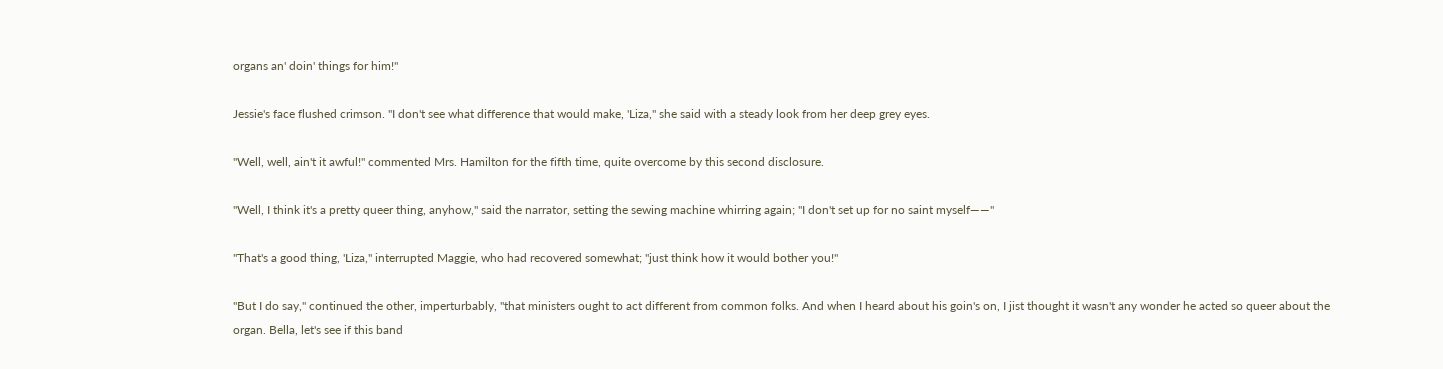organs an' doin' things for him!"

Jessie's face flushed crimson. "I don't see what difference that would make, 'Liza," she said with a steady look from her deep grey eyes.

"Well, well, ain't it awful!" commented Mrs. Hamilton for the fifth time, quite overcome by this second disclosure.

"Well, I think it's a pretty queer thing, anyhow," said the narrator, setting the sewing machine whirring again; "I don't set up for no saint myself——"

"That's a good thing, 'Liza," interrupted Maggie, who had recovered somewhat; "just think how it would bother you!"

"But I do say," continued the other, imperturbably, "that ministers ought to act different from common folks. And when I heard about his goin's on, I jist thought it wasn't any wonder he acted so queer about the organ. Bella, let's see if this band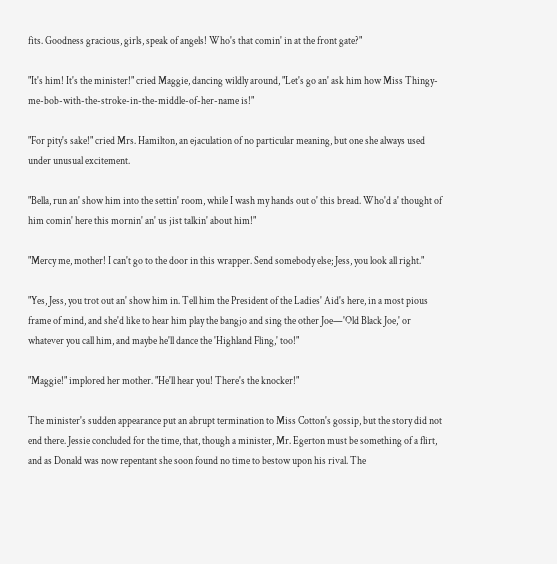fits. Goodness gracious, girls, speak of angels! Who's that comin' in at the front gate?"

"It's him! It's the minister!" cried Maggie, dancing wildly around, "Let's go an' ask him how Miss Thingy-me-bob-with-the-stroke-in-the-middle-of-her-name is!"

"For pity's sake!" cried Mrs. Hamilton, an ejaculation of no particular meaning, but one she always used under unusual excitement.

"Bella, run an' show him into the settin' room, while I wash my hands out o' this bread. Who'd a' thought of him comin' here this mornin' an' us jist talkin' about him!"

"Mercy me, mother! I can't go to the door in this wrapper. Send somebody else; Jess, you look all right."

"Yes, Jess, you trot out an' show him in. Tell him the President of the Ladies' Aid's here, in a most pious frame of mind, and she'd like to hear him play the bangjo and sing the other Joe—'Old Black Joe,' or whatever you call him, and maybe he'll dance the 'Highland Fling,' too!"

"Maggie!" implored her mother. "He'll hear you! There's the knocker!"

The minister's sudden appearance put an abrupt termination to Miss Cotton's gossip, but the story did not end there. Jessie concluded for the time, that, though a minister, Mr. Egerton must be something of a flirt, and as Donald was now repentant she soon found no time to bestow upon his rival. The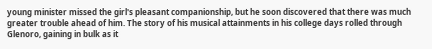young minister missed the girl's pleasant companionship, but he soon discovered that there was much greater trouble ahead of him. The story of his musical attainments in his college days rolled through Glenoro, gaining in bulk as it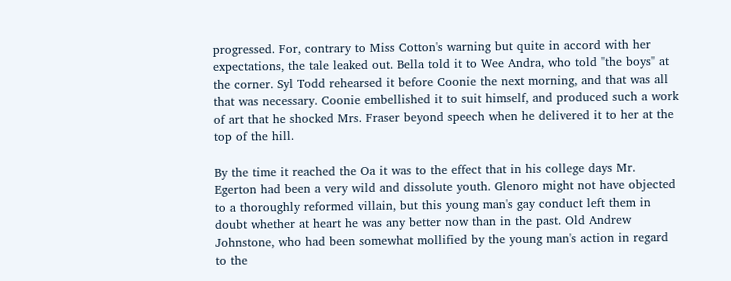progressed. For, contrary to Miss Cotton's warning but quite in accord with her expectations, the tale leaked out. Bella told it to Wee Andra, who told "the boys" at the corner. Syl Todd rehearsed it before Coonie the next morning, and that was all that was necessary. Coonie embellished it to suit himself, and produced such a work of art that he shocked Mrs. Fraser beyond speech when he delivered it to her at the top of the hill.

By the time it reached the Oa it was to the effect that in his college days Mr. Egerton had been a very wild and dissolute youth. Glenoro might not have objected to a thoroughly reformed villain, but this young man's gay conduct left them in doubt whether at heart he was any better now than in the past. Old Andrew Johnstone, who had been somewhat mollified by the young man's action in regard to the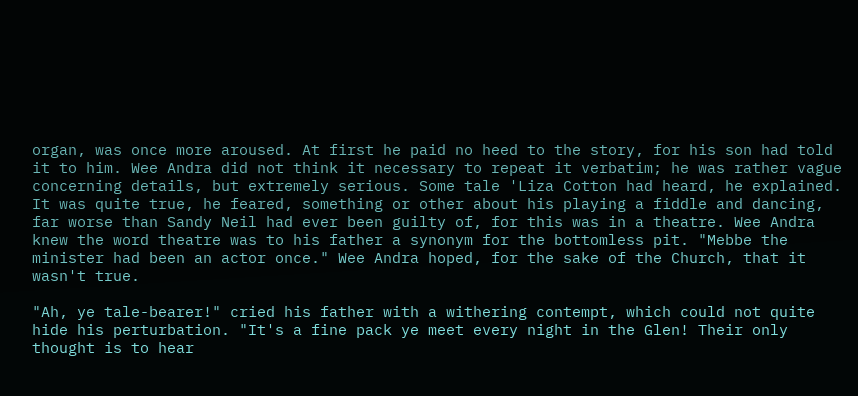organ, was once more aroused. At first he paid no heed to the story, for his son had told it to him. Wee Andra did not think it necessary to repeat it verbatim; he was rather vague concerning details, but extremely serious. Some tale 'Liza Cotton had heard, he explained. It was quite true, he feared, something or other about his playing a fiddle and dancing, far worse than Sandy Neil had ever been guilty of, for this was in a theatre. Wee Andra knew the word theatre was to his father a synonym for the bottomless pit. "Mebbe the minister had been an actor once." Wee Andra hoped, for the sake of the Church, that it wasn't true.

"Ah, ye tale-bearer!" cried his father with a withering contempt, which could not quite hide his perturbation. "It's a fine pack ye meet every night in the Glen! Their only thought is to hear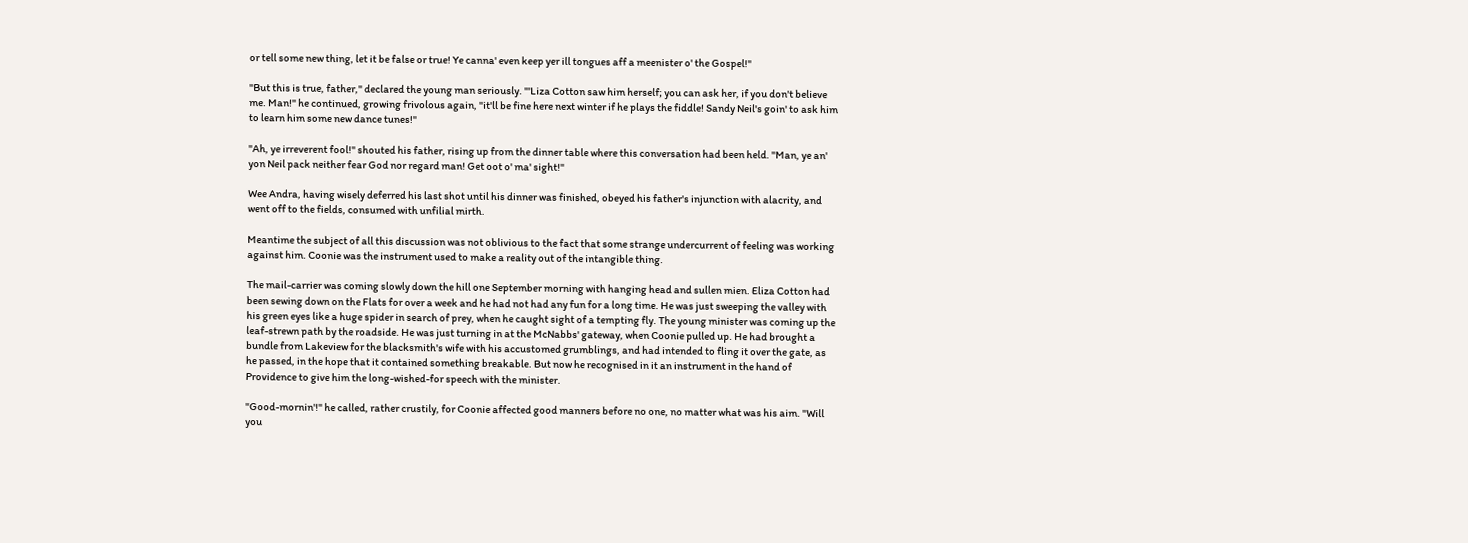or tell some new thing, let it be false or true! Ye canna' even keep yer ill tongues aff a meenister o' the Gospel!"

"But this is true, father," declared the young man seriously. "'Liza Cotton saw him herself; you can ask her, if you don't believe me. Man!" he continued, growing frivolous again, "it'll be fine here next winter if he plays the fiddle! Sandy Neil's goin' to ask him to learn him some new dance tunes!"

"Ah, ye irreverent fool!" shouted his father, rising up from the dinner table where this conversation had been held. "Man, ye an' yon Neil pack neither fear God nor regard man! Get oot o' ma' sight!"

Wee Andra, having wisely deferred his last shot until his dinner was finished, obeyed his father's injunction with alacrity, and went off to the fields, consumed with unfilial mirth.

Meantime the subject of all this discussion was not oblivious to the fact that some strange undercurrent of feeling was working against him. Coonie was the instrument used to make a reality out of the intangible thing.

The mail-carrier was coming slowly down the hill one September morning with hanging head and sullen mien. Eliza Cotton had been sewing down on the Flats for over a week and he had not had any fun for a long time. He was just sweeping the valley with his green eyes like a huge spider in search of prey, when he caught sight of a tempting fly. The young minister was coming up the leaf-strewn path by the roadside. He was just turning in at the McNabbs' gateway, when Coonie pulled up. He had brought a bundle from Lakeview for the blacksmith's wife with his accustomed grumblings, and had intended to fling it over the gate, as he passed, in the hope that it contained something breakable. But now he recognised in it an instrument in the hand of Providence to give him the long-wished-for speech with the minister.

"Good-mornin'!" he called, rather crustily, for Coonie affected good manners before no one, no matter what was his aim. "Will you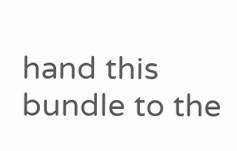hand this bundle to the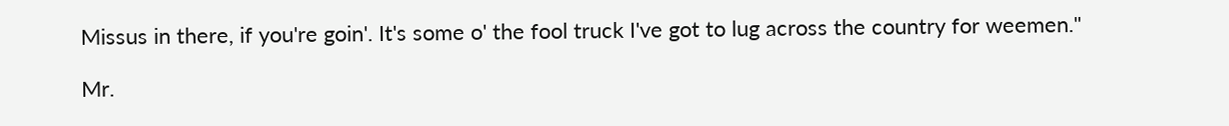Missus in there, if you're goin'. It's some o' the fool truck I've got to lug across the country for weemen."

Mr.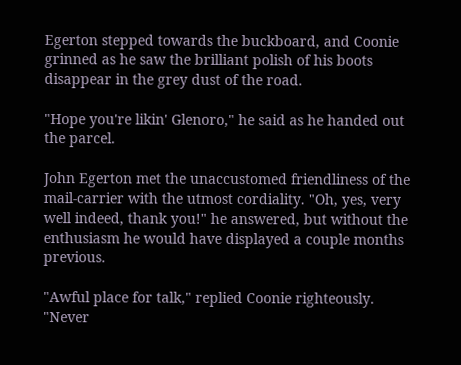Egerton stepped towards the buckboard, and Coonie grinned as he saw the brilliant polish of his boots disappear in the grey dust of the road.

"Hope you're likin' Glenoro," he said as he handed out the parcel.

John Egerton met the unaccustomed friendliness of the mail-carrier with the utmost cordiality. "Oh, yes, very well indeed, thank you!" he answered, but without the enthusiasm he would have displayed a couple months previous.

"Awful place for talk," replied Coonie righteously. "Never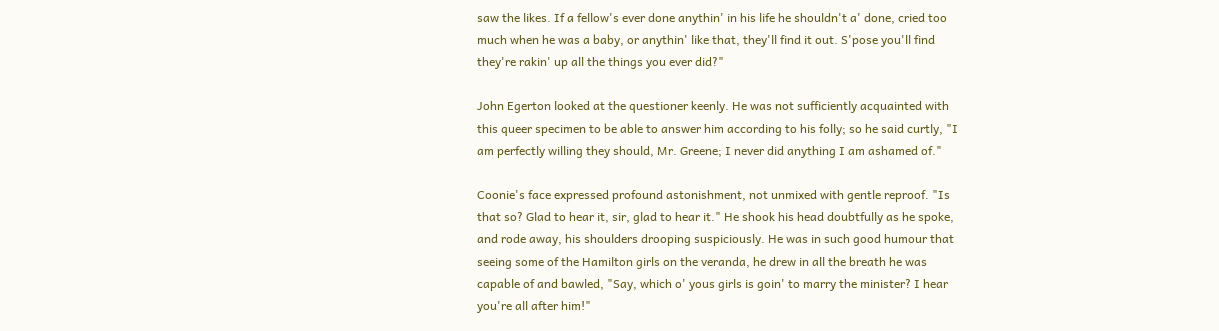saw the likes. If a fellow's ever done anythin' in his life he shouldn't a' done, cried too much when he was a baby, or anythin' like that, they'll find it out. S'pose you'll find they're rakin' up all the things you ever did?"

John Egerton looked at the questioner keenly. He was not sufficiently acquainted with this queer specimen to be able to answer him according to his folly; so he said curtly, "I am perfectly willing they should, Mr. Greene; I never did anything I am ashamed of."

Coonie's face expressed profound astonishment, not unmixed with gentle reproof. "Is that so? Glad to hear it, sir, glad to hear it." He shook his head doubtfully as he spoke, and rode away, his shoulders drooping suspiciously. He was in such good humour that seeing some of the Hamilton girls on the veranda, he drew in all the breath he was capable of and bawled, "Say, which o' yous girls is goin' to marry the minister? I hear you're all after him!"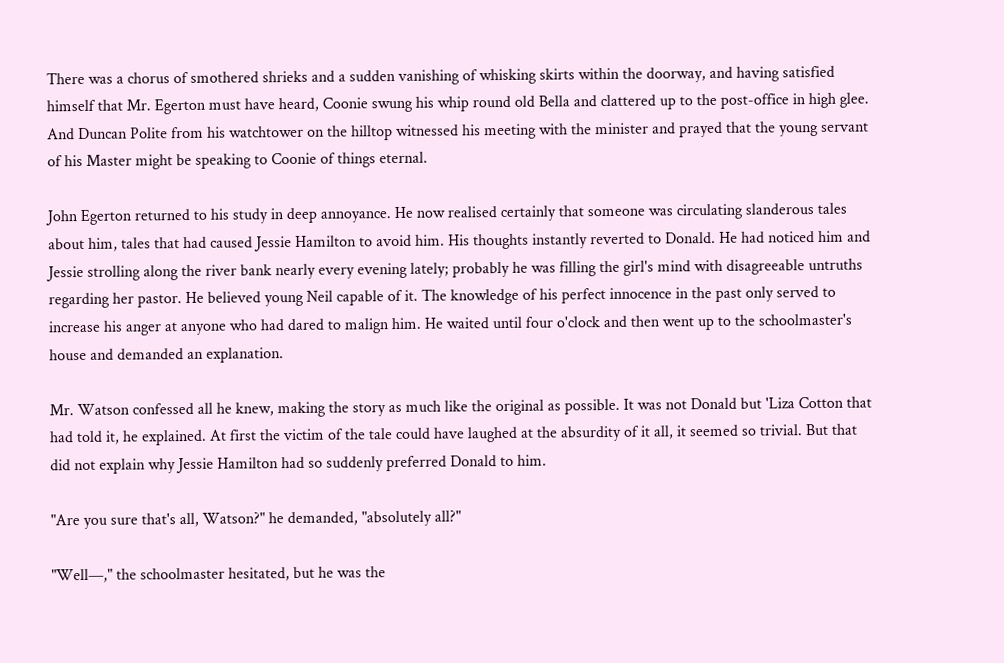There was a chorus of smothered shrieks and a sudden vanishing of whisking skirts within the doorway, and having satisfied himself that Mr. Egerton must have heard, Coonie swung his whip round old Bella and clattered up to the post-office in high glee. And Duncan Polite from his watchtower on the hilltop witnessed his meeting with the minister and prayed that the young servant of his Master might be speaking to Coonie of things eternal.

John Egerton returned to his study in deep annoyance. He now realised certainly that someone was circulating slanderous tales about him, tales that had caused Jessie Hamilton to avoid him. His thoughts instantly reverted to Donald. He had noticed him and Jessie strolling along the river bank nearly every evening lately; probably he was filling the girl's mind with disagreeable untruths regarding her pastor. He believed young Neil capable of it. The knowledge of his perfect innocence in the past only served to increase his anger at anyone who had dared to malign him. He waited until four o'clock and then went up to the schoolmaster's house and demanded an explanation.

Mr. Watson confessed all he knew, making the story as much like the original as possible. It was not Donald but 'Liza Cotton that had told it, he explained. At first the victim of the tale could have laughed at the absurdity of it all, it seemed so trivial. But that did not explain why Jessie Hamilton had so suddenly preferred Donald to him.

"Are you sure that's all, Watson?" he demanded, "absolutely all?"

"Well—," the schoolmaster hesitated, but he was the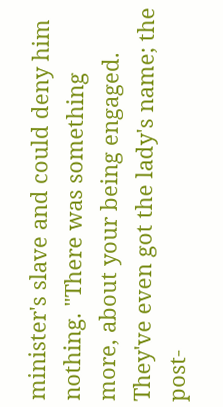minister's slave and could deny him nothing. "There was something more, about your being engaged. They've even got the lady's name; the post-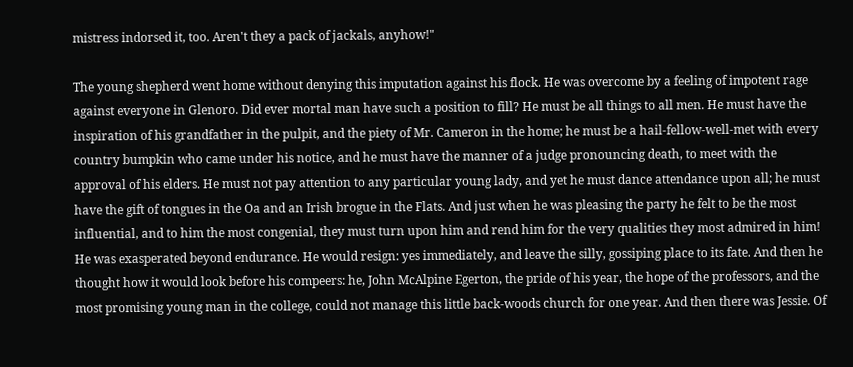mistress indorsed it, too. Aren't they a pack of jackals, anyhow!"

The young shepherd went home without denying this imputation against his flock. He was overcome by a feeling of impotent rage against everyone in Glenoro. Did ever mortal man have such a position to fill? He must be all things to all men. He must have the inspiration of his grandfather in the pulpit, and the piety of Mr. Cameron in the home; he must be a hail-fellow-well-met with every country bumpkin who came under his notice, and he must have the manner of a judge pronouncing death, to meet with the approval of his elders. He must not pay attention to any particular young lady, and yet he must dance attendance upon all; he must have the gift of tongues in the Oa and an Irish brogue in the Flats. And just when he was pleasing the party he felt to be the most influential, and to him the most congenial, they must turn upon him and rend him for the very qualities they most admired in him! He was exasperated beyond endurance. He would resign: yes immediately, and leave the silly, gossiping place to its fate. And then he thought how it would look before his compeers: he, John McAlpine Egerton, the pride of his year, the hope of the professors, and the most promising young man in the college, could not manage this little back-woods church for one year. And then there was Jessie. Of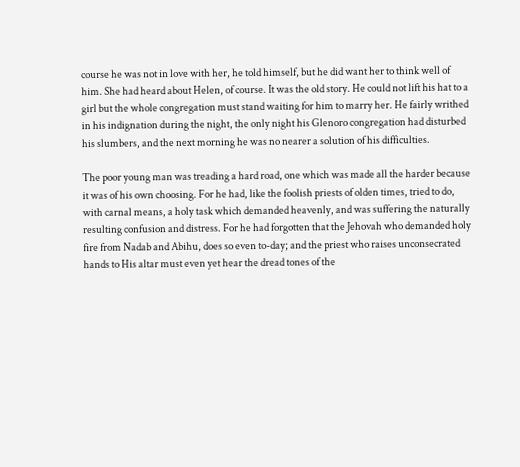course he was not in love with her, he told himself, but he did want her to think well of him. She had heard about Helen, of course. It was the old story. He could not lift his hat to a girl but the whole congregation must stand waiting for him to marry her. He fairly writhed in his indignation during the night, the only night his Glenoro congregation had disturbed his slumbers, and the next morning he was no nearer a solution of his difficulties.

The poor young man was treading a hard road, one which was made all the harder because it was of his own choosing. For he had, like the foolish priests of olden times, tried to do, with carnal means, a holy task which demanded heavenly, and was suffering the naturally resulting confusion and distress. For he had forgotten that the Jehovah who demanded holy fire from Nadab and Abihu, does so even to-day; and the priest who raises unconsecrated hands to His altar must even yet hear the dread tones of the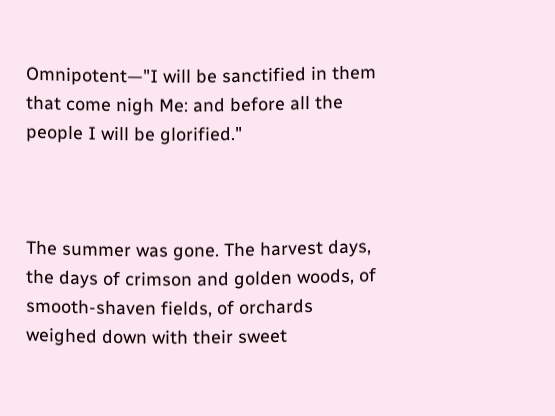Omnipotent—"I will be sanctified in them that come nigh Me: and before all the people I will be glorified."



The summer was gone. The harvest days, the days of crimson and golden woods, of smooth-shaven fields, of orchards weighed down with their sweet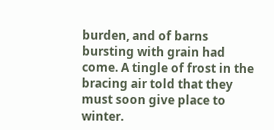burden, and of barns bursting with grain had come. A tingle of frost in the bracing air told that they must soon give place to winter.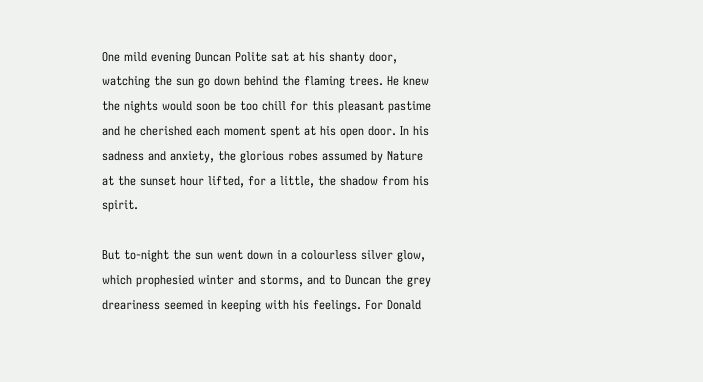One mild evening Duncan Polite sat at his shanty door, watching the sun go down behind the flaming trees. He knew the nights would soon be too chill for this pleasant pastime and he cherished each moment spent at his open door. In his sadness and anxiety, the glorious robes assumed by Nature at the sunset hour lifted, for a little, the shadow from his spirit.

But to-night the sun went down in a colourless silver glow, which prophesied winter and storms, and to Duncan the grey dreariness seemed in keeping with his feelings. For Donald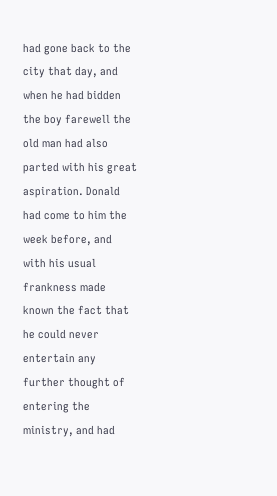had gone back to the city that day, and when he had bidden the boy farewell the old man had also parted with his great aspiration. Donald had come to him the week before, and with his usual frankness made known the fact that he could never entertain any further thought of entering the ministry, and had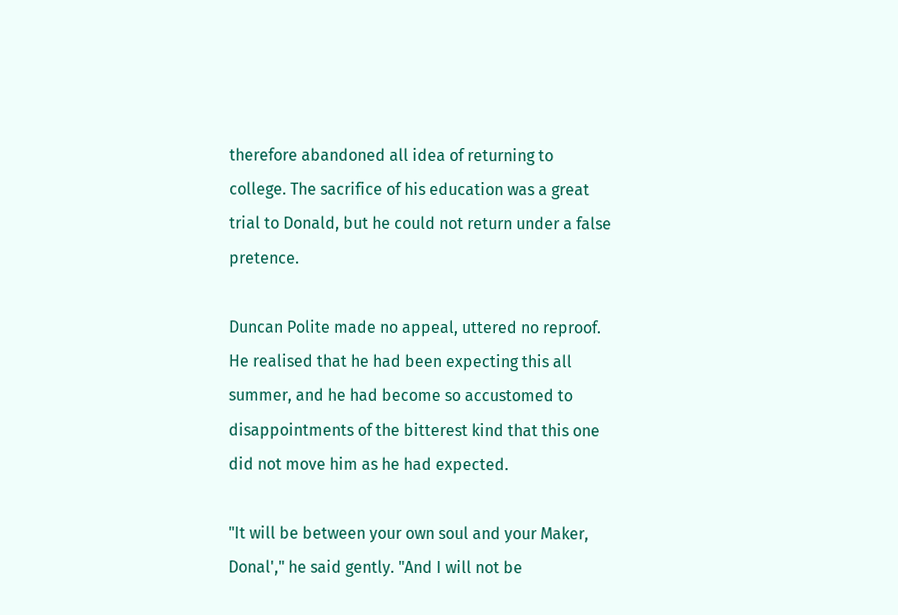therefore abandoned all idea of returning to college. The sacrifice of his education was a great trial to Donald, but he could not return under a false pretence.

Duncan Polite made no appeal, uttered no reproof. He realised that he had been expecting this all summer, and he had become so accustomed to disappointments of the bitterest kind that this one did not move him as he had expected.

"It will be between your own soul and your Maker, Donal'," he said gently. "And I will not be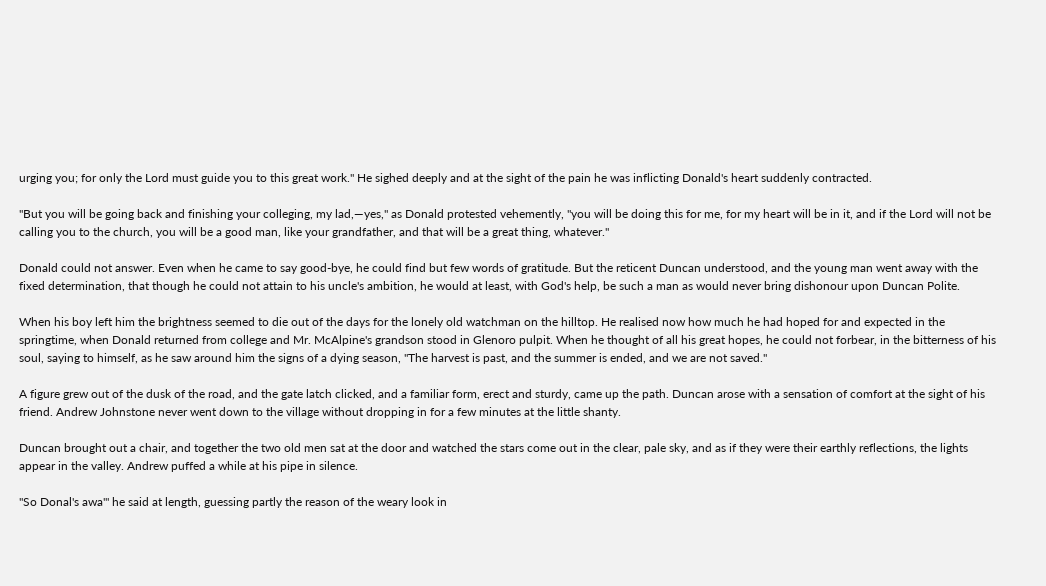urging you; for only the Lord must guide you to this great work." He sighed deeply and at the sight of the pain he was inflicting Donald's heart suddenly contracted.

"But you will be going back and finishing your colleging, my lad,—yes," as Donald protested vehemently, "you will be doing this for me, for my heart will be in it, and if the Lord will not be calling you to the church, you will be a good man, like your grandfather, and that will be a great thing, whatever."

Donald could not answer. Even when he came to say good-bye, he could find but few words of gratitude. But the reticent Duncan understood, and the young man went away with the fixed determination, that though he could not attain to his uncle's ambition, he would at least, with God's help, be such a man as would never bring dishonour upon Duncan Polite.

When his boy left him the brightness seemed to die out of the days for the lonely old watchman on the hilltop. He realised now how much he had hoped for and expected in the springtime, when Donald returned from college and Mr. McAlpine's grandson stood in Glenoro pulpit. When he thought of all his great hopes, he could not forbear, in the bitterness of his soul, saying to himself, as he saw around him the signs of a dying season, "The harvest is past, and the summer is ended, and we are not saved."

A figure grew out of the dusk of the road, and the gate latch clicked, and a familiar form, erect and sturdy, came up the path. Duncan arose with a sensation of comfort at the sight of his friend. Andrew Johnstone never went down to the village without dropping in for a few minutes at the little shanty.

Duncan brought out a chair, and together the two old men sat at the door and watched the stars come out in the clear, pale sky, and as if they were their earthly reflections, the lights appear in the valley. Andrew puffed a while at his pipe in silence.

"So Donal's awa'" he said at length, guessing partly the reason of the weary look in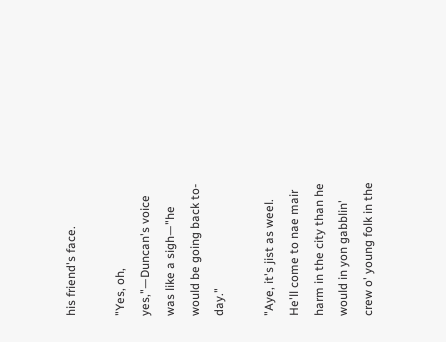his friend's face.

"Yes, oh, yes,"—Duncan's voice was like a sigh—"he would be going back to-day."

"Aye, it's jist as weel. He'll come to nae mair harm in the city than he would in yon gabblin' crew o' young folk in the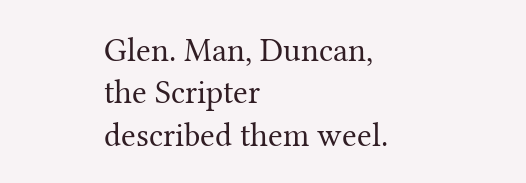Glen. Man, Duncan, the Scripter described them weel.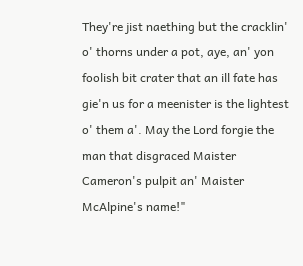They're jist naething but the cracklin' o' thorns under a pot, aye, an' yon foolish bit crater that an ill fate has gie'n us for a meenister is the lightest o' them a'. May the Lord forgie the man that disgraced Maister Cameron's pulpit an' Maister McAlpine's name!"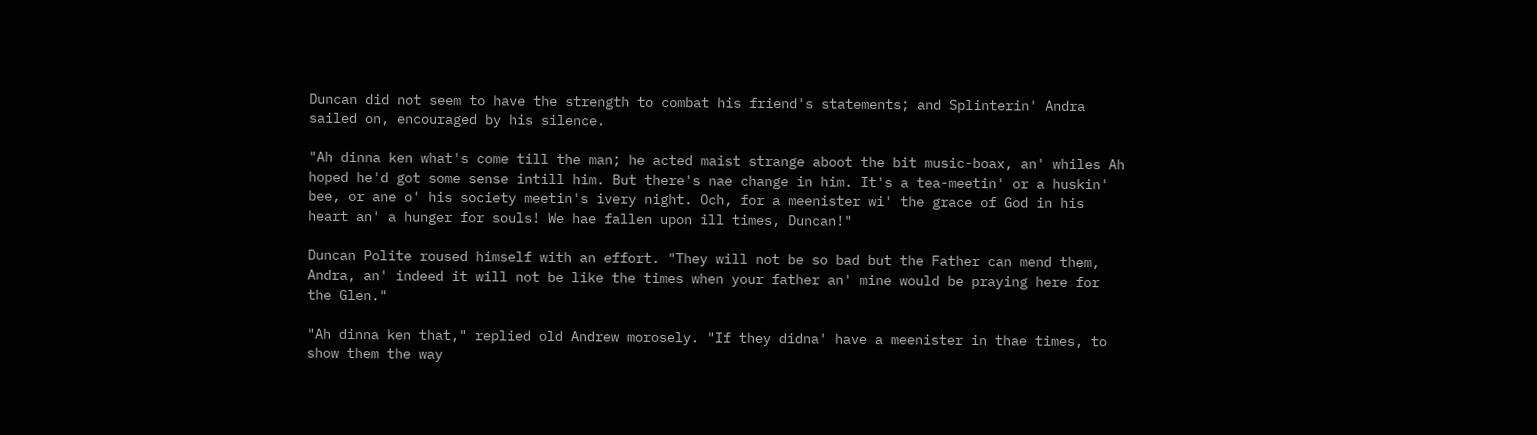Duncan did not seem to have the strength to combat his friend's statements; and Splinterin' Andra sailed on, encouraged by his silence.

"Ah dinna ken what's come till the man; he acted maist strange aboot the bit music-boax, an' whiles Ah hoped he'd got some sense intill him. But there's nae change in him. It's a tea-meetin' or a huskin' bee, or ane o' his society meetin's ivery night. Och, for a meenister wi' the grace of God in his heart an' a hunger for souls! We hae fallen upon ill times, Duncan!"

Duncan Polite roused himself with an effort. "They will not be so bad but the Father can mend them, Andra, an' indeed it will not be like the times when your father an' mine would be praying here for the Glen."

"Ah dinna ken that," replied old Andrew morosely. "If they didna' have a meenister in thae times, to show them the way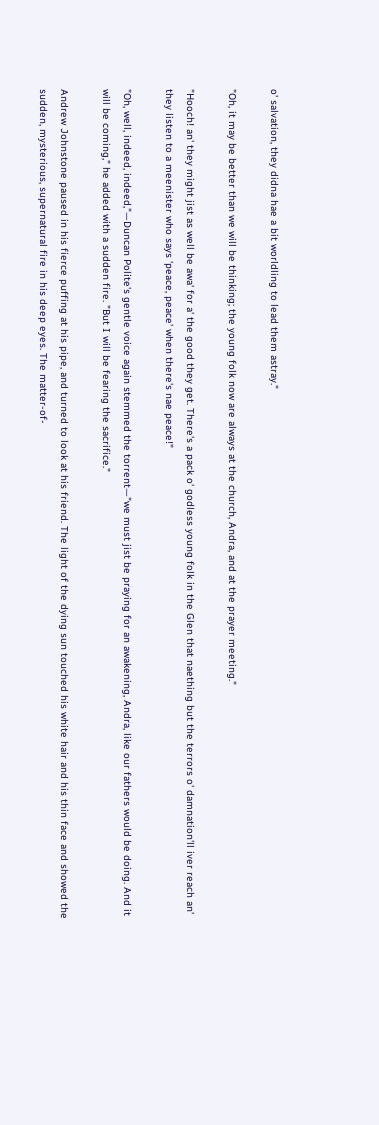o' salvation, they didna hae a bit worldling to lead them astray."

"Oh, it may be better than we will be thinking; the young folk now are always at the church, Andra, and at the prayer meeting."

"Hooch! an' they might jist as well be awa' for a' the good they get. There's a pack o' godless young folk in the Glen that naething but the terrors o' damnation'll iver reach an' they listen to a meenister who says 'peace, peace' when there's nae peace!"

"Oh, well, indeed, indeed,"—Duncan Polite's gentle voice again stemmed the torrent—"we must jist be praying for an awakening, Andra, like our fathers would be doing. And it will be coming," he added with a sudden fire. "But I will be fearing the sacrifice."

Andrew Johnstone paused in his fierce puffing at his pipe, and turned to look at his friend. The light of the dying sun touched his white hair and his thin face and showed the sudden, mysterious, supernatural fire in his deep eyes. The matter-of-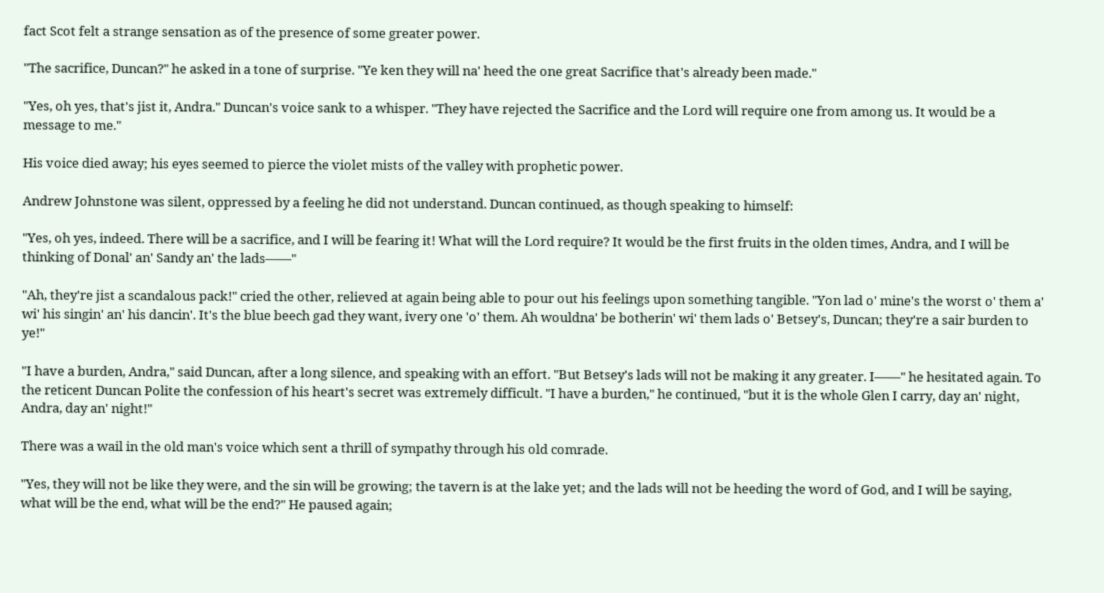fact Scot felt a strange sensation as of the presence of some greater power.

"The sacrifice, Duncan?" he asked in a tone of surprise. "Ye ken they will na' heed the one great Sacrifice that's already been made."

"Yes, oh yes, that's jist it, Andra." Duncan's voice sank to a whisper. "They have rejected the Sacrifice and the Lord will require one from among us. It would be a message to me."

His voice died away; his eyes seemed to pierce the violet mists of the valley with prophetic power.

Andrew Johnstone was silent, oppressed by a feeling he did not understand. Duncan continued, as though speaking to himself:

"Yes, oh yes, indeed. There will be a sacrifice, and I will be fearing it! What will the Lord require? It would be the first fruits in the olden times, Andra, and I will be thinking of Donal' an' Sandy an' the lads——"

"Ah, they're jist a scandalous pack!" cried the other, relieved at again being able to pour out his feelings upon something tangible. "Yon lad o' mine's the worst o' them a' wi' his singin' an' his dancin'. It's the blue beech gad they want, ivery one 'o' them. Ah wouldna' be botherin' wi' them lads o' Betsey's, Duncan; they're a sair burden to ye!"

"I have a burden, Andra," said Duncan, after a long silence, and speaking with an effort. "But Betsey's lads will not be making it any greater. I——" he hesitated again. To the reticent Duncan Polite the confession of his heart's secret was extremely difficult. "I have a burden," he continued, "but it is the whole Glen I carry, day an' night, Andra, day an' night!"

There was a wail in the old man's voice which sent a thrill of sympathy through his old comrade.

"Yes, they will not be like they were, and the sin will be growing; the tavern is at the lake yet; and the lads will not be heeding the word of God, and I will be saying, what will be the end, what will be the end?" He paused again;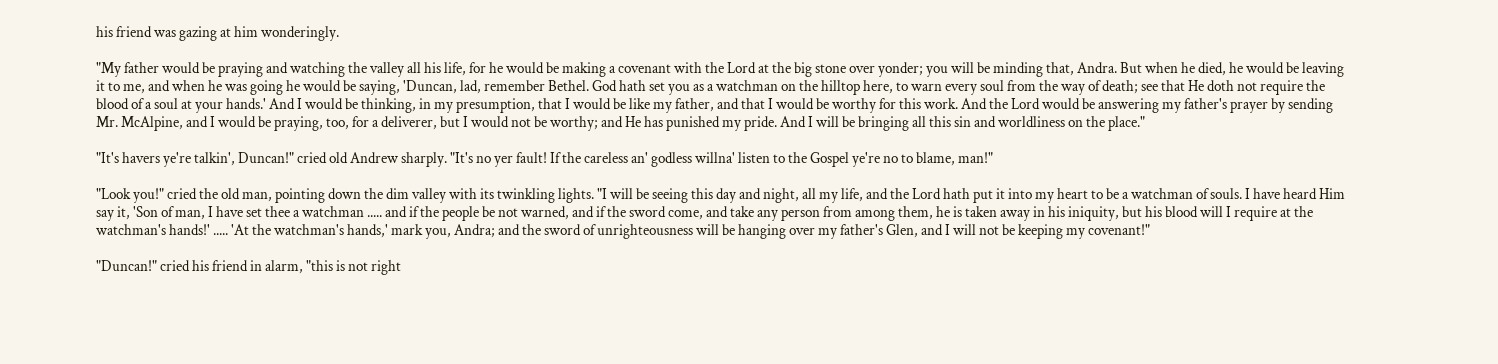his friend was gazing at him wonderingly.

"My father would be praying and watching the valley all his life, for he would be making a covenant with the Lord at the big stone over yonder; you will be minding that, Andra. But when he died, he would be leaving it to me, and when he was going he would be saying, 'Duncan, lad, remember Bethel. God hath set you as a watchman on the hilltop here, to warn every soul from the way of death; see that He doth not require the blood of a soul at your hands.' And I would be thinking, in my presumption, that I would be like my father, and that I would be worthy for this work. And the Lord would be answering my father's prayer by sending Mr. McAlpine, and I would be praying, too, for a deliverer, but I would not be worthy; and He has punished my pride. And I will be bringing all this sin and worldliness on the place."

"It's havers ye're talkin', Duncan!" cried old Andrew sharply. "It's no yer fault! If the careless an' godless willna' listen to the Gospel ye're no to blame, man!"

"Look you!" cried the old man, pointing down the dim valley with its twinkling lights. "I will be seeing this day and night, all my life, and the Lord hath put it into my heart to be a watchman of souls. I have heard Him say it, 'Son of man, I have set thee a watchman ..... and if the people be not warned, and if the sword come, and take any person from among them, he is taken away in his iniquity, but his blood will I require at the watchman's hands!' ..... 'At the watchman's hands,' mark you, Andra; and the sword of unrighteousness will be hanging over my father's Glen, and I will not be keeping my covenant!"

"Duncan!" cried his friend in alarm, "this is not right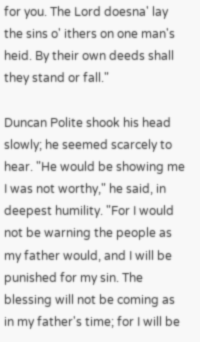for you. The Lord doesna' lay the sins o' ithers on one man's heid. By their own deeds shall they stand or fall."

Duncan Polite shook his head slowly; he seemed scarcely to hear. "He would be showing me I was not worthy," he said, in deepest humility. "For I would not be warning the people as my father would, and I will be punished for my sin. The blessing will not be coming as in my father's time; for I will be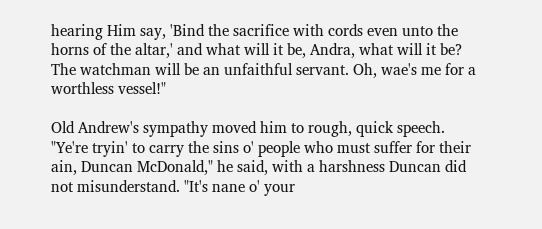hearing Him say, 'Bind the sacrifice with cords even unto the horns of the altar,' and what will it be, Andra, what will it be? The watchman will be an unfaithful servant. Oh, wae's me for a worthless vessel!"

Old Andrew's sympathy moved him to rough, quick speech. "Ye're tryin' to carry the sins o' people who must suffer for their ain, Duncan McDonald," he said, with a harshness Duncan did not misunderstand. "It's nane o' your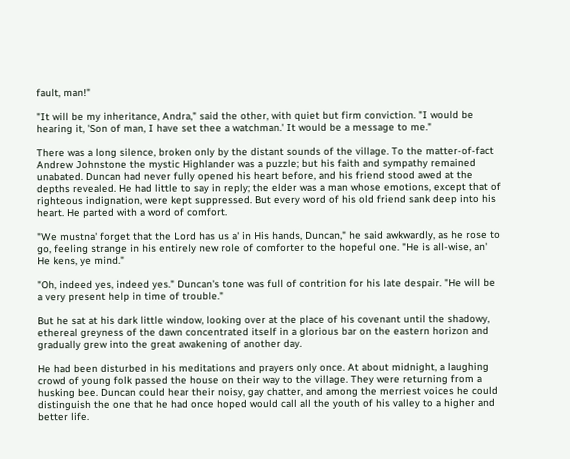fault, man!"

"It will be my inheritance, Andra," said the other, with quiet but firm conviction. "I would be hearing it, 'Son of man, I have set thee a watchman.' It would be a message to me."

There was a long silence, broken only by the distant sounds of the village. To the matter-of-fact Andrew Johnstone the mystic Highlander was a puzzle; but his faith and sympathy remained unabated. Duncan had never fully opened his heart before, and his friend stood awed at the depths revealed. He had little to say in reply; the elder was a man whose emotions, except that of righteous indignation, were kept suppressed. But every word of his old friend sank deep into his heart. He parted with a word of comfort.

"We mustna' forget that the Lord has us a' in His hands, Duncan," he said awkwardly, as he rose to go, feeling strange in his entirely new role of comforter to the hopeful one. "He is all-wise, an' He kens, ye mind."

"Oh, indeed yes, indeed yes." Duncan's tone was full of contrition for his late despair. "He will be a very present help in time of trouble."

But he sat at his dark little window, looking over at the place of his covenant until the shadowy, ethereal greyness of the dawn concentrated itself in a glorious bar on the eastern horizon and gradually grew into the great awakening of another day.

He had been disturbed in his meditations and prayers only once. At about midnight, a laughing crowd of young folk passed the house on their way to the village. They were returning from a husking bee. Duncan could hear their noisy, gay chatter, and among the merriest voices he could distinguish the one that he had once hoped would call all the youth of his valley to a higher and better life.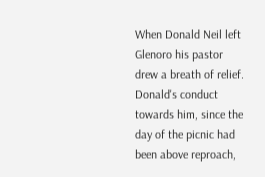When Donald Neil left Glenoro his pastor drew a breath of relief. Donald's conduct towards him, since the day of the picnic had been above reproach,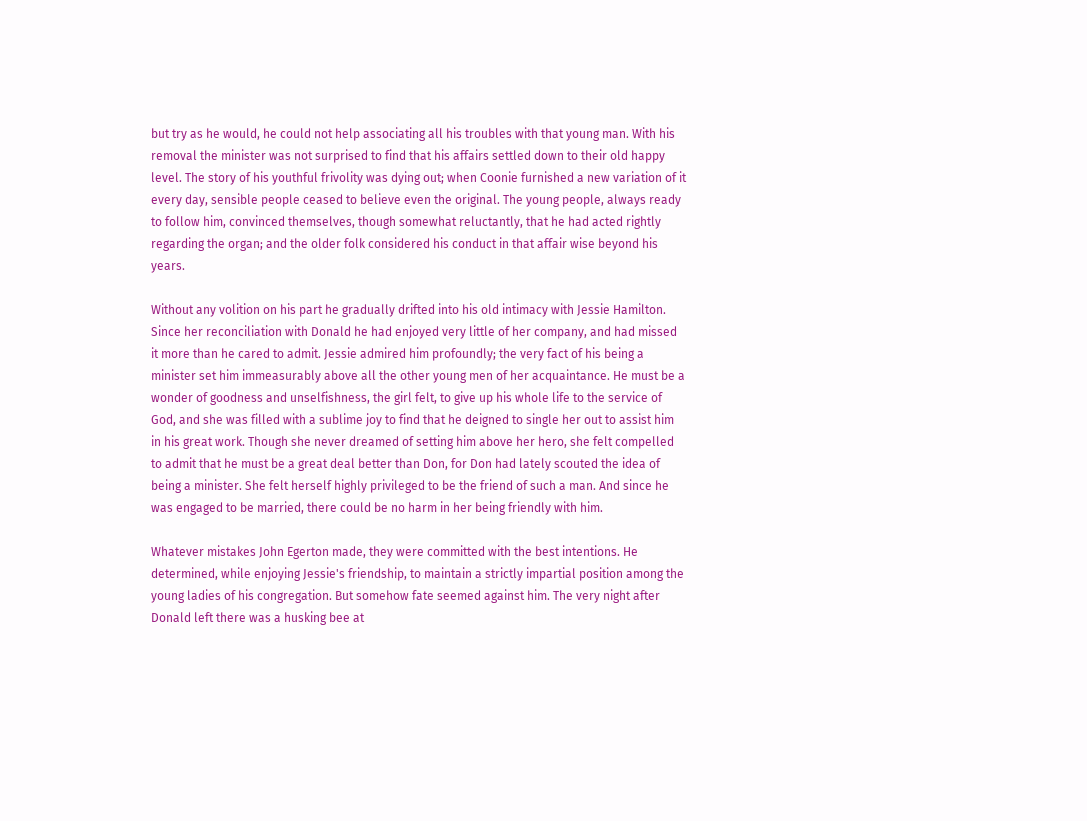but try as he would, he could not help associating all his troubles with that young man. With his removal the minister was not surprised to find that his affairs settled down to their old happy level. The story of his youthful frivolity was dying out; when Coonie furnished a new variation of it every day, sensible people ceased to believe even the original. The young people, always ready to follow him, convinced themselves, though somewhat reluctantly, that he had acted rightly regarding the organ; and the older folk considered his conduct in that affair wise beyond his years.

Without any volition on his part he gradually drifted into his old intimacy with Jessie Hamilton. Since her reconciliation with Donald he had enjoyed very little of her company, and had missed it more than he cared to admit. Jessie admired him profoundly; the very fact of his being a minister set him immeasurably above all the other young men of her acquaintance. He must be a wonder of goodness and unselfishness, the girl felt, to give up his whole life to the service of God, and she was filled with a sublime joy to find that he deigned to single her out to assist him in his great work. Though she never dreamed of setting him above her hero, she felt compelled to admit that he must be a great deal better than Don, for Don had lately scouted the idea of being a minister. She felt herself highly privileged to be the friend of such a man. And since he was engaged to be married, there could be no harm in her being friendly with him.

Whatever mistakes John Egerton made, they were committed with the best intentions. He determined, while enjoying Jessie's friendship, to maintain a strictly impartial position among the young ladies of his congregation. But somehow fate seemed against him. The very night after Donald left there was a husking bee at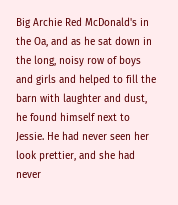Big Archie Red McDonald's in the Oa, and as he sat down in the long, noisy row of boys and girls and helped to fill the barn with laughter and dust, he found himself next to Jessie. He had never seen her look prettier, and she had never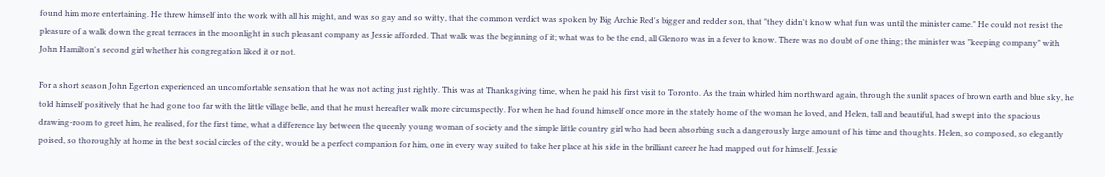found him more entertaining. He threw himself into the work with all his might, and was so gay and so witty, that the common verdict was spoken by Big Archie Red's bigger and redder son, that "they didn't know what fun was until the minister came." He could not resist the pleasure of a walk down the great terraces in the moonlight in such pleasant company as Jessie afforded. That walk was the beginning of it; what was to be the end, all Glenoro was in a fever to know. There was no doubt of one thing; the minister was "keeping company" with John Hamilton's second girl whether his congregation liked it or not.

For a short season John Egerton experienced an uncomfortable sensation that he was not acting just rightly. This was at Thanksgiving time, when he paid his first visit to Toronto. As the train whirled him northward again, through the sunlit spaces of brown earth and blue sky, he told himself positively that he had gone too far with the little village belle, and that he must hereafter walk more circumspectly. For when he had found himself once more in the stately home of the woman he loved, and Helen, tall and beautiful, had swept into the spacious drawing-room to greet him, he realised, for the first time, what a difference lay between the queenly young woman of society and the simple little country girl who had been absorbing such a dangerously large amount of his time and thoughts. Helen, so composed, so elegantly poised, so thoroughly at home in the best social circles of the city, would be a perfect companion for him, one in every way suited to take her place at his side in the brilliant career he had mapped out for himself. Jessie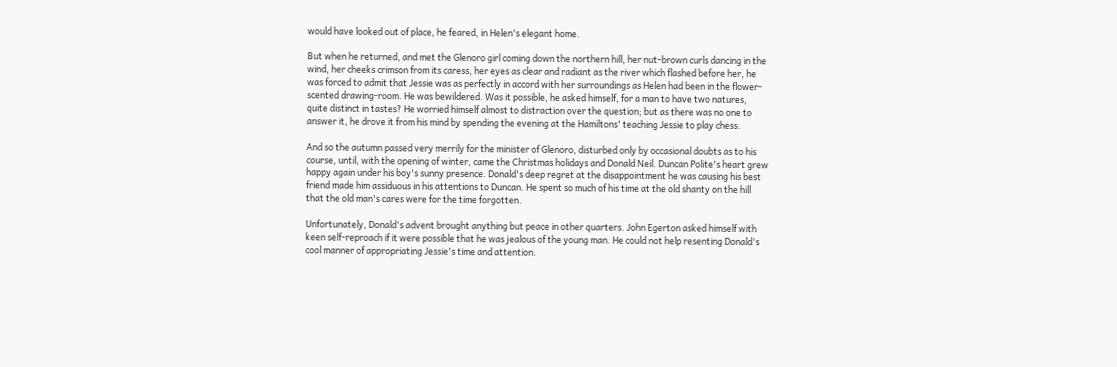would have looked out of place, he feared, in Helen's elegant home.

But when he returned, and met the Glenoro girl coming down the northern hill, her nut-brown curls dancing in the wind, her cheeks crimson from its caress, her eyes as clear and radiant as the river which flashed before her, he was forced to admit that Jessie was as perfectly in accord with her surroundings as Helen had been in the flower-scented drawing-room. He was bewildered. Was it possible, he asked himself, for a man to have two natures, quite distinct in tastes? He worried himself almost to distraction over the question; but as there was no one to answer it, he drove it from his mind by spending the evening at the Hamiltons' teaching Jessie to play chess.

And so the autumn passed very merrily for the minister of Glenoro, disturbed only by occasional doubts as to his course, until, with the opening of winter, came the Christmas holidays and Donald Neil. Duncan Polite's heart grew happy again under his boy's sunny presence. Donald's deep regret at the disappointment he was causing his best friend made him assiduous in his attentions to Duncan. He spent so much of his time at the old shanty on the hill that the old man's cares were for the time forgotten.

Unfortunately, Donald's advent brought anything but peace in other quarters. John Egerton asked himself with keen self-reproach if it were possible that he was jealous of the young man. He could not help resenting Donald's cool manner of appropriating Jessie's time and attention.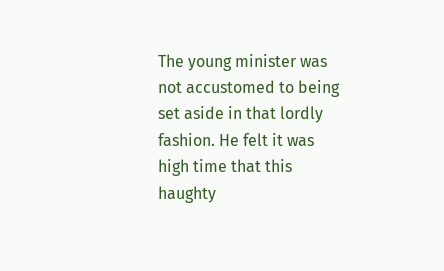The young minister was not accustomed to being set aside in that lordly fashion. He felt it was high time that this haughty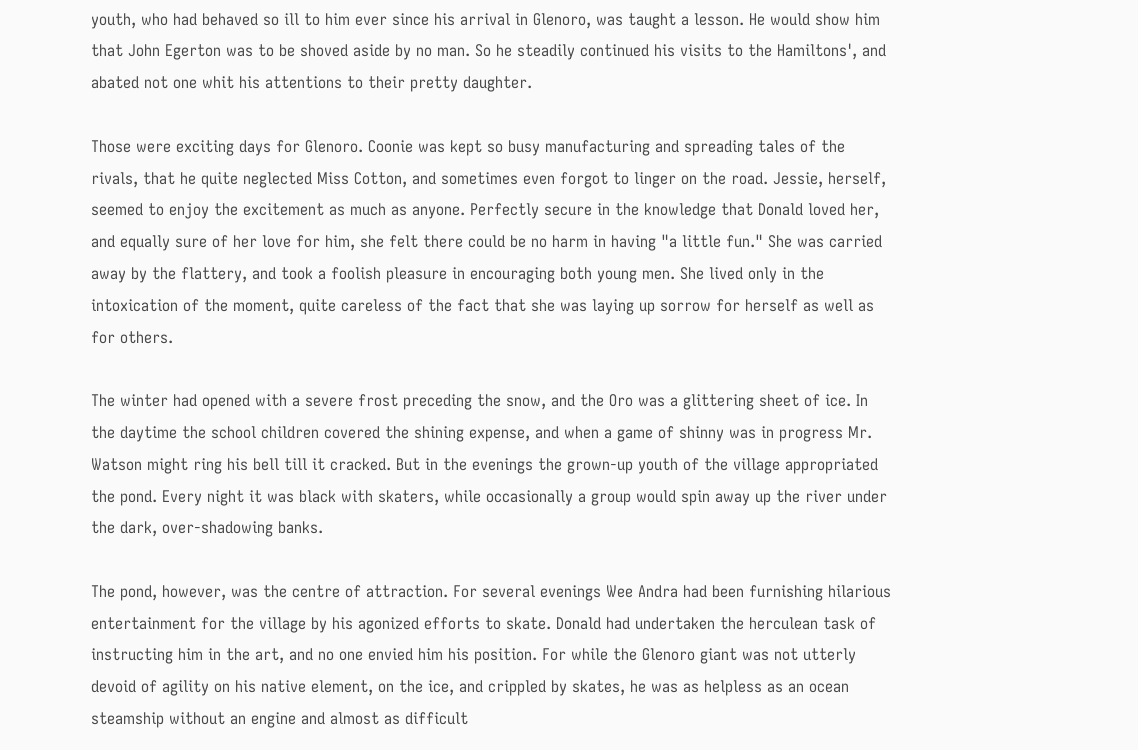youth, who had behaved so ill to him ever since his arrival in Glenoro, was taught a lesson. He would show him that John Egerton was to be shoved aside by no man. So he steadily continued his visits to the Hamiltons', and abated not one whit his attentions to their pretty daughter.

Those were exciting days for Glenoro. Coonie was kept so busy manufacturing and spreading tales of the rivals, that he quite neglected Miss Cotton, and sometimes even forgot to linger on the road. Jessie, herself, seemed to enjoy the excitement as much as anyone. Perfectly secure in the knowledge that Donald loved her, and equally sure of her love for him, she felt there could be no harm in having "a little fun." She was carried away by the flattery, and took a foolish pleasure in encouraging both young men. She lived only in the intoxication of the moment, quite careless of the fact that she was laying up sorrow for herself as well as for others.

The winter had opened with a severe frost preceding the snow, and the Oro was a glittering sheet of ice. In the daytime the school children covered the shining expense, and when a game of shinny was in progress Mr. Watson might ring his bell till it cracked. But in the evenings the grown-up youth of the village appropriated the pond. Every night it was black with skaters, while occasionally a group would spin away up the river under the dark, over-shadowing banks.

The pond, however, was the centre of attraction. For several evenings Wee Andra had been furnishing hilarious entertainment for the village by his agonized efforts to skate. Donald had undertaken the herculean task of instructing him in the art, and no one envied him his position. For while the Glenoro giant was not utterly devoid of agility on his native element, on the ice, and crippled by skates, he was as helpless as an ocean steamship without an engine and almost as difficult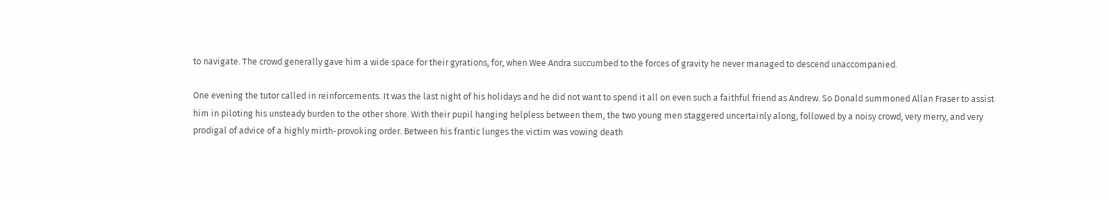to navigate. The crowd generally gave him a wide space for their gyrations, for, when Wee Andra succumbed to the forces of gravity he never managed to descend unaccompanied.

One evening the tutor called in reinforcements. It was the last night of his holidays and he did not want to spend it all on even such a faithful friend as Andrew. So Donald summoned Allan Fraser to assist him in piloting his unsteady burden to the other shore. With their pupil hanging helpless between them, the two young men staggered uncertainly along, followed by a noisy crowd, very merry, and very prodigal of advice of a highly mirth-provoking order. Between his frantic lunges the victim was vowing death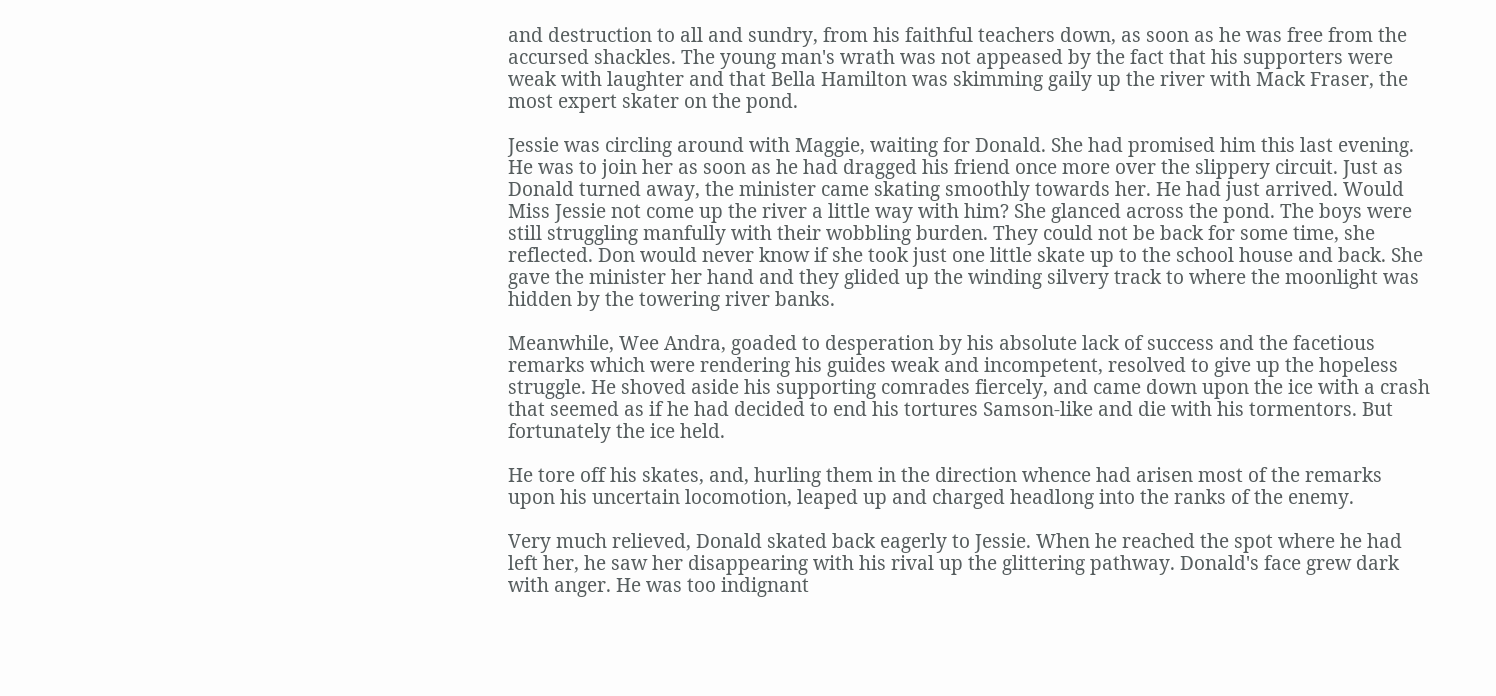and destruction to all and sundry, from his faithful teachers down, as soon as he was free from the accursed shackles. The young man's wrath was not appeased by the fact that his supporters were weak with laughter and that Bella Hamilton was skimming gaily up the river with Mack Fraser, the most expert skater on the pond.

Jessie was circling around with Maggie, waiting for Donald. She had promised him this last evening. He was to join her as soon as he had dragged his friend once more over the slippery circuit. Just as Donald turned away, the minister came skating smoothly towards her. He had just arrived. Would Miss Jessie not come up the river a little way with him? She glanced across the pond. The boys were still struggling manfully with their wobbling burden. They could not be back for some time, she reflected. Don would never know if she took just one little skate up to the school house and back. She gave the minister her hand and they glided up the winding silvery track to where the moonlight was hidden by the towering river banks.

Meanwhile, Wee Andra, goaded to desperation by his absolute lack of success and the facetious remarks which were rendering his guides weak and incompetent, resolved to give up the hopeless struggle. He shoved aside his supporting comrades fiercely, and came down upon the ice with a crash that seemed as if he had decided to end his tortures Samson-like and die with his tormentors. But fortunately the ice held.

He tore off his skates, and, hurling them in the direction whence had arisen most of the remarks upon his uncertain locomotion, leaped up and charged headlong into the ranks of the enemy.

Very much relieved, Donald skated back eagerly to Jessie. When he reached the spot where he had left her, he saw her disappearing with his rival up the glittering pathway. Donald's face grew dark with anger. He was too indignant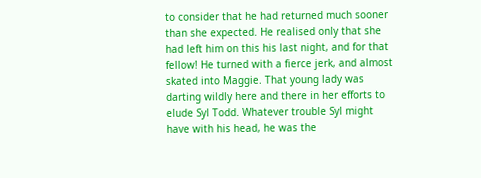to consider that he had returned much sooner than she expected. He realised only that she had left him on this his last night, and for that fellow! He turned with a fierce jerk, and almost skated into Maggie. That young lady was darting wildly here and there in her efforts to elude Syl Todd. Whatever trouble Syl might have with his head, he was the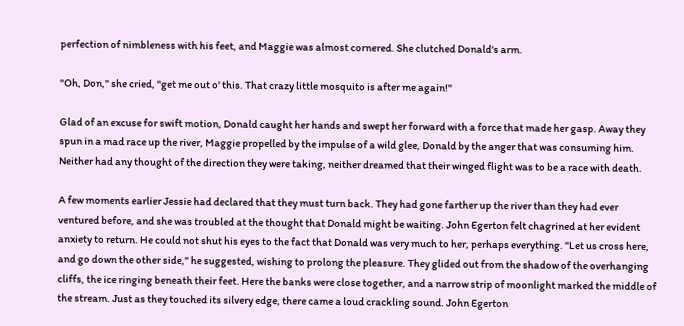perfection of nimbleness with his feet, and Maggie was almost cornered. She clutched Donald's arm.

"Oh, Don," she cried, "get me out o' this. That crazy little mosquito is after me again!"

Glad of an excuse for swift motion, Donald caught her hands and swept her forward with a force that made her gasp. Away they spun in a mad race up the river, Maggie propelled by the impulse of a wild glee, Donald by the anger that was consuming him. Neither had any thought of the direction they were taking, neither dreamed that their winged flight was to be a race with death.

A few moments earlier Jessie had declared that they must turn back. They had gone farther up the river than they had ever ventured before, and she was troubled at the thought that Donald might be waiting. John Egerton felt chagrined at her evident anxiety to return. He could not shut his eyes to the fact that Donald was very much to her, perhaps everything. "Let us cross here, and go down the other side," he suggested, wishing to prolong the pleasure. They glided out from the shadow of the overhanging cliffs, the ice ringing beneath their feet. Here the banks were close together, and a narrow strip of moonlight marked the middle of the stream. Just as they touched its silvery edge, there came a loud crackling sound. John Egerton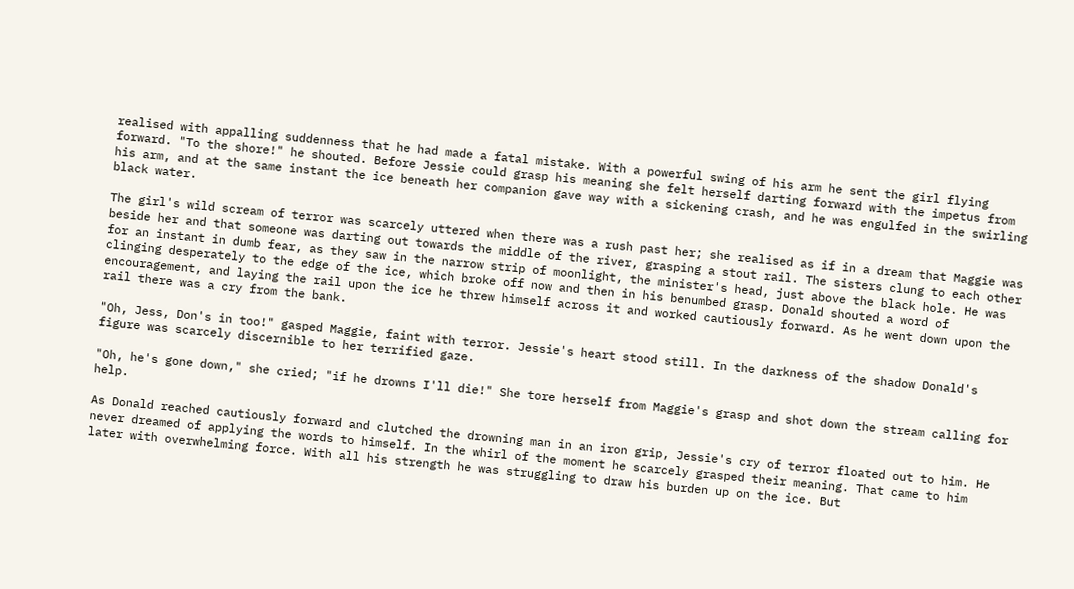realised with appalling suddenness that he had made a fatal mistake. With a powerful swing of his arm he sent the girl flying forward. "To the shore!" he shouted. Before Jessie could grasp his meaning she felt herself darting forward with the impetus from his arm, and at the same instant the ice beneath her companion gave way with a sickening crash, and he was engulfed in the swirling black water.

The girl's wild scream of terror was scarcely uttered when there was a rush past her; she realised as if in a dream that Maggie was beside her and that someone was darting out towards the middle of the river, grasping a stout rail. The sisters clung to each other for an instant in dumb fear, as they saw in the narrow strip of moonlight, the minister's head, just above the black hole. He was clinging desperately to the edge of the ice, which broke off now and then in his benumbed grasp. Donald shouted a word of encouragement, and laying the rail upon the ice he threw himself across it and worked cautiously forward. As he went down upon the rail there was a cry from the bank.

"Oh, Jess, Don's in too!" gasped Maggie, faint with terror. Jessie's heart stood still. In the darkness of the shadow Donald's figure was scarcely discernible to her terrified gaze.

"Oh, he's gone down," she cried; "if he drowns I'll die!" She tore herself from Maggie's grasp and shot down the stream calling for help.

As Donald reached cautiously forward and clutched the drowning man in an iron grip, Jessie's cry of terror floated out to him. He never dreamed of applying the words to himself. In the whirl of the moment he scarcely grasped their meaning. That came to him later with overwhelming force. With all his strength he was struggling to draw his burden up on the ice. But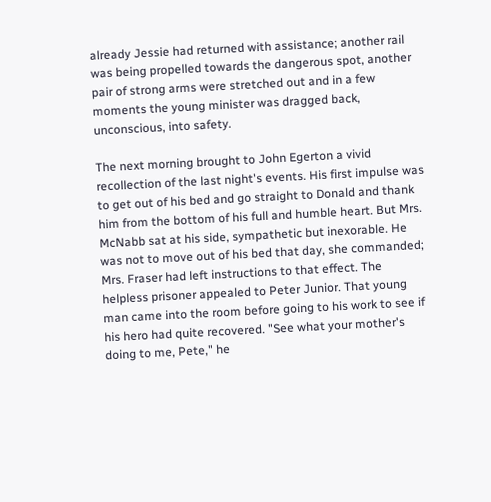already Jessie had returned with assistance; another rail was being propelled towards the dangerous spot, another pair of strong arms were stretched out and in a few moments the young minister was dragged back, unconscious, into safety.

The next morning brought to John Egerton a vivid recollection of the last night's events. His first impulse was to get out of his bed and go straight to Donald and thank him from the bottom of his full and humble heart. But Mrs. McNabb sat at his side, sympathetic but inexorable. He was not to move out of his bed that day, she commanded; Mrs. Fraser had left instructions to that effect. The helpless prisoner appealed to Peter Junior. That young man came into the room before going to his work to see if his hero had quite recovered. "See what your mother's doing to me, Pete," he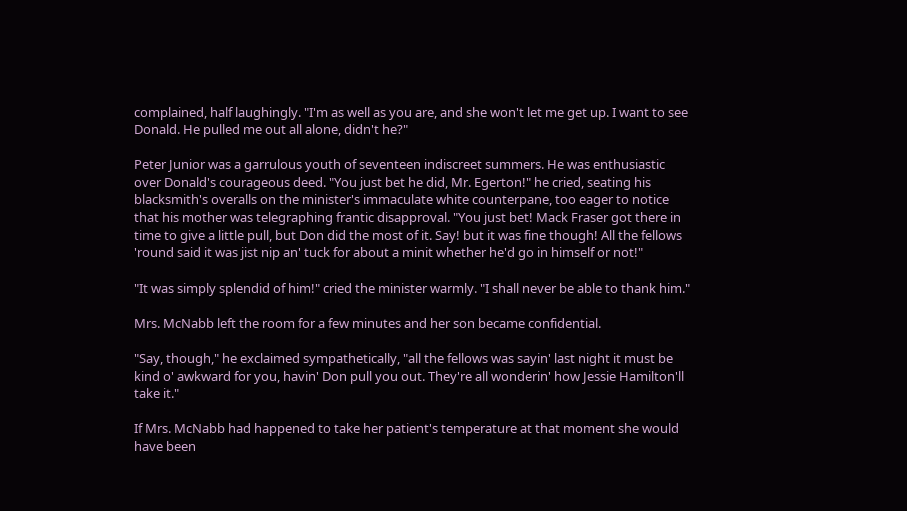complained, half laughingly. "I'm as well as you are, and she won't let me get up. I want to see Donald. He pulled me out all alone, didn't he?"

Peter Junior was a garrulous youth of seventeen indiscreet summers. He was enthusiastic over Donald's courageous deed. "You just bet he did, Mr. Egerton!" he cried, seating his blacksmith's overalls on the minister's immaculate white counterpane, too eager to notice that his mother was telegraphing frantic disapproval. "You just bet! Mack Fraser got there in time to give a little pull, but Don did the most of it. Say! but it was fine though! All the fellows 'round said it was jist nip an' tuck for about a minit whether he'd go in himself or not!"

"It was simply splendid of him!" cried the minister warmly. "I shall never be able to thank him."

Mrs. McNabb left the room for a few minutes and her son became confidential.

"Say, though," he exclaimed sympathetically, "all the fellows was sayin' last night it must be kind o' awkward for you, havin' Don pull you out. They're all wonderin' how Jessie Hamilton'll take it."

If Mrs. McNabb had happened to take her patient's temperature at that moment she would have been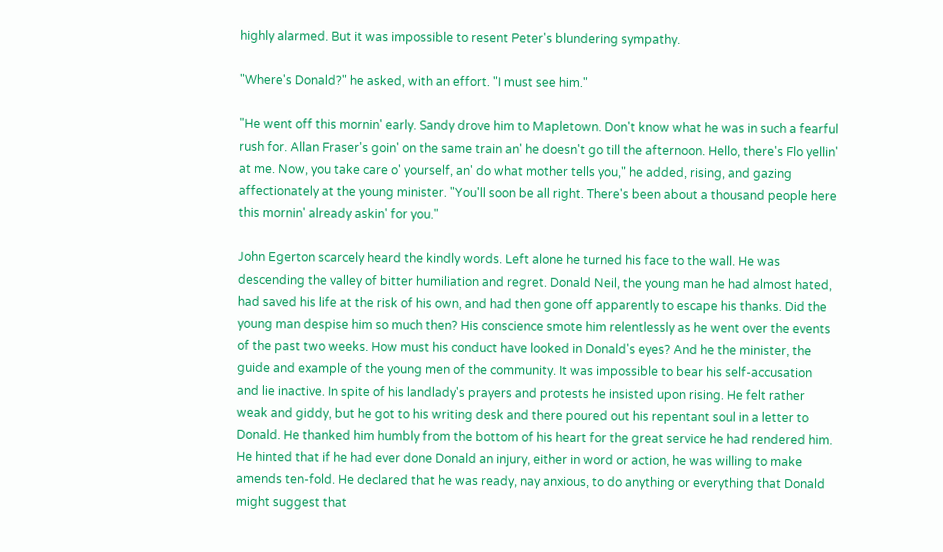highly alarmed. But it was impossible to resent Peter's blundering sympathy.

"Where's Donald?" he asked, with an effort. "I must see him."

"He went off this mornin' early. Sandy drove him to Mapletown. Don't know what he was in such a fearful rush for. Allan Fraser's goin' on the same train an' he doesn't go till the afternoon. Hello, there's Flo yellin' at me. Now, you take care o' yourself, an' do what mother tells you," he added, rising, and gazing affectionately at the young minister. "You'll soon be all right. There's been about a thousand people here this mornin' already askin' for you."

John Egerton scarcely heard the kindly words. Left alone he turned his face to the wall. He was descending the valley of bitter humiliation and regret. Donald Neil, the young man he had almost hated, had saved his life at the risk of his own, and had then gone off apparently to escape his thanks. Did the young man despise him so much then? His conscience smote him relentlessly as he went over the events of the past two weeks. How must his conduct have looked in Donald's eyes? And he the minister, the guide and example of the young men of the community. It was impossible to bear his self-accusation and lie inactive. In spite of his landlady's prayers and protests he insisted upon rising. He felt rather weak and giddy, but he got to his writing desk and there poured out his repentant soul in a letter to Donald. He thanked him humbly from the bottom of his heart for the great service he had rendered him. He hinted that if he had ever done Donald an injury, either in word or action, he was willing to make amends ten-fold. He declared that he was ready, nay anxious, to do anything or everything that Donald might suggest that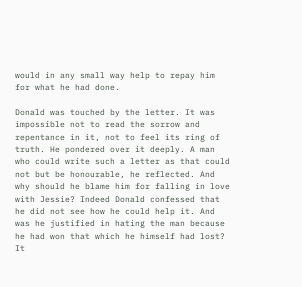would in any small way help to repay him for what he had done.

Donald was touched by the letter. It was impossible not to read the sorrow and repentance in it, not to feel its ring of truth. He pondered over it deeply. A man who could write such a letter as that could not but be honourable, he reflected. And why should he blame him for falling in love with Jessie? Indeed Donald confessed that he did not see how he could help it. And was he justified in hating the man because he had won that which he himself had lost? It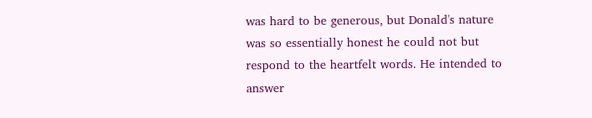was hard to be generous, but Donald's nature was so essentially honest he could not but respond to the heartfelt words. He intended to answer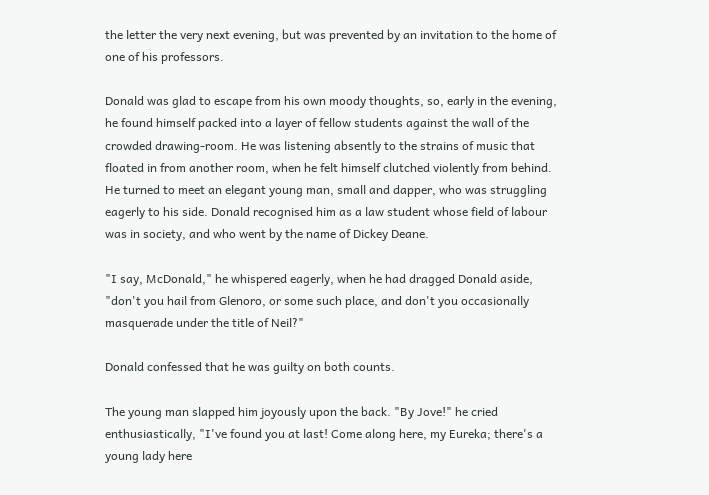the letter the very next evening, but was prevented by an invitation to the home of one of his professors.

Donald was glad to escape from his own moody thoughts, so, early in the evening, he found himself packed into a layer of fellow students against the wall of the crowded drawing-room. He was listening absently to the strains of music that floated in from another room, when he felt himself clutched violently from behind. He turned to meet an elegant young man, small and dapper, who was struggling eagerly to his side. Donald recognised him as a law student whose field of labour was in society, and who went by the name of Dickey Deane.

"I say, McDonald," he whispered eagerly, when he had dragged Donald aside, "don't you hail from Glenoro, or some such place, and don't you occasionally masquerade under the title of Neil?"

Donald confessed that he was guilty on both counts.

The young man slapped him joyously upon the back. "By Jove!" he cried enthusiastically, "I've found you at last! Come along here, my Eureka; there's a young lady here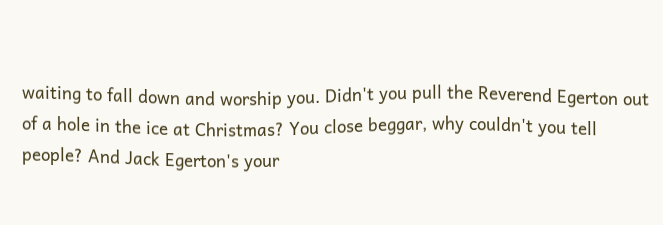waiting to fall down and worship you. Didn't you pull the Reverend Egerton out of a hole in the ice at Christmas? You close beggar, why couldn't you tell people? And Jack Egerton's your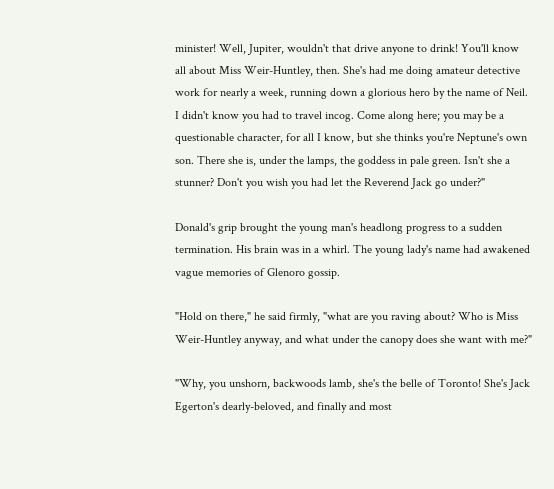minister! Well, Jupiter, wouldn't that drive anyone to drink! You'll know all about Miss Weir-Huntley, then. She's had me doing amateur detective work for nearly a week, running down a glorious hero by the name of Neil. I didn't know you had to travel incog. Come along here; you may be a questionable character, for all I know, but she thinks you're Neptune's own son. There she is, under the lamps, the goddess in pale green. Isn't she a stunner? Don't you wish you had let the Reverend Jack go under?"

Donald's grip brought the young man's headlong progress to a sudden termination. His brain was in a whirl. The young lady's name had awakened vague memories of Glenoro gossip.

"Hold on there," he said firmly, "what are you raving about? Who is Miss Weir-Huntley anyway, and what under the canopy does she want with me?"

"Why, you unshorn, backwoods lamb, she's the belle of Toronto! She's Jack Egerton's dearly-beloved, and finally and most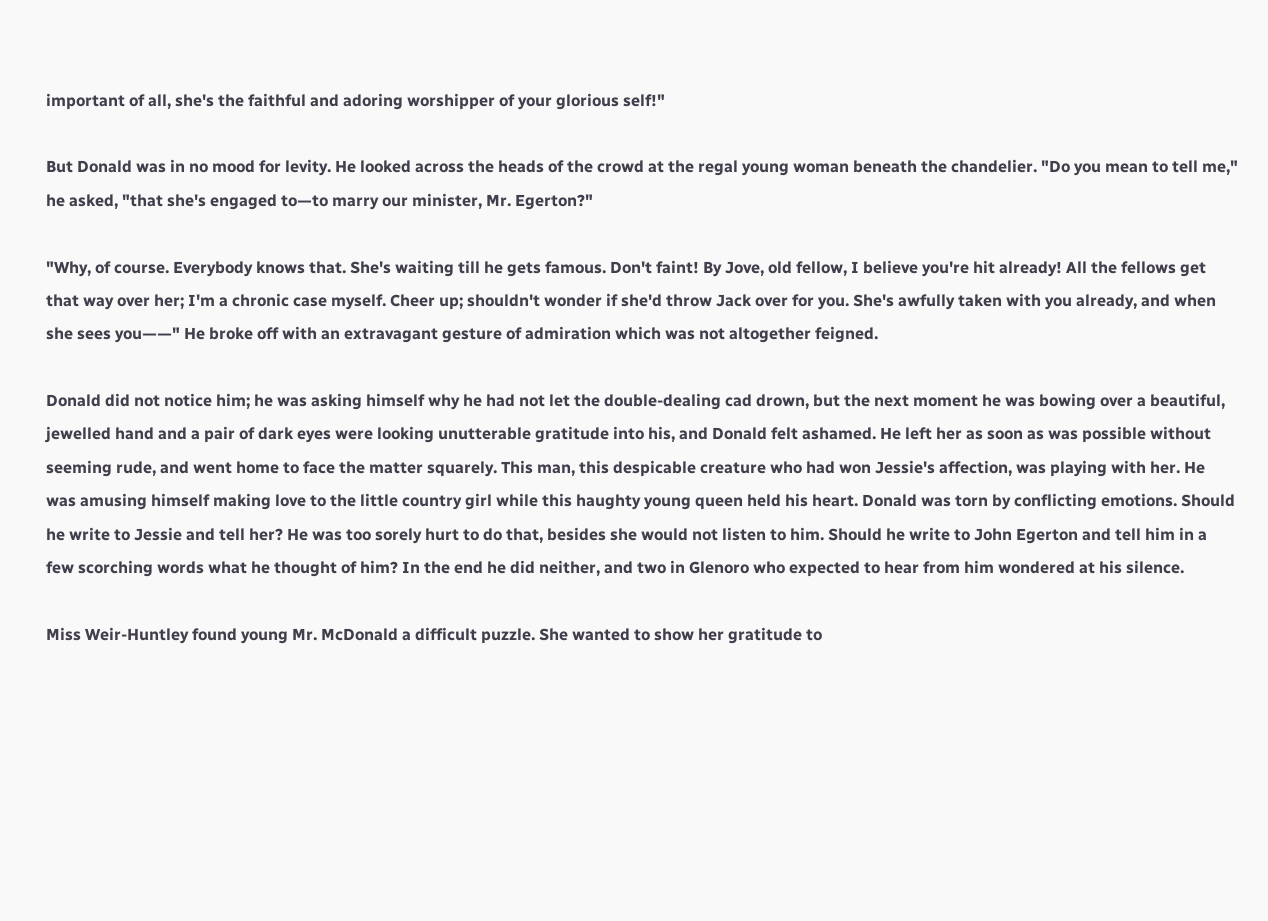important of all, she's the faithful and adoring worshipper of your glorious self!"

But Donald was in no mood for levity. He looked across the heads of the crowd at the regal young woman beneath the chandelier. "Do you mean to tell me," he asked, "that she's engaged to—to marry our minister, Mr. Egerton?"

"Why, of course. Everybody knows that. She's waiting till he gets famous. Don't faint! By Jove, old fellow, I believe you're hit already! All the fellows get that way over her; I'm a chronic case myself. Cheer up; shouldn't wonder if she'd throw Jack over for you. She's awfully taken with you already, and when she sees you——" He broke off with an extravagant gesture of admiration which was not altogether feigned.

Donald did not notice him; he was asking himself why he had not let the double-dealing cad drown, but the next moment he was bowing over a beautiful, jewelled hand and a pair of dark eyes were looking unutterable gratitude into his, and Donald felt ashamed. He left her as soon as was possible without seeming rude, and went home to face the matter squarely. This man, this despicable creature who had won Jessie's affection, was playing with her. He was amusing himself making love to the little country girl while this haughty young queen held his heart. Donald was torn by conflicting emotions. Should he write to Jessie and tell her? He was too sorely hurt to do that, besides she would not listen to him. Should he write to John Egerton and tell him in a few scorching words what he thought of him? In the end he did neither, and two in Glenoro who expected to hear from him wondered at his silence.

Miss Weir-Huntley found young Mr. McDonald a difficult puzzle. She wanted to show her gratitude to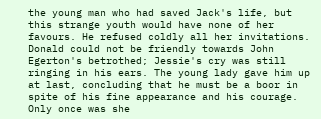the young man who had saved Jack's life, but this strange youth would have none of her favours. He refused coldly all her invitations. Donald could not be friendly towards John Egerton's betrothed; Jessie's cry was still ringing in his ears. The young lady gave him up at last, concluding that he must be a boor in spite of his fine appearance and his courage. Only once was she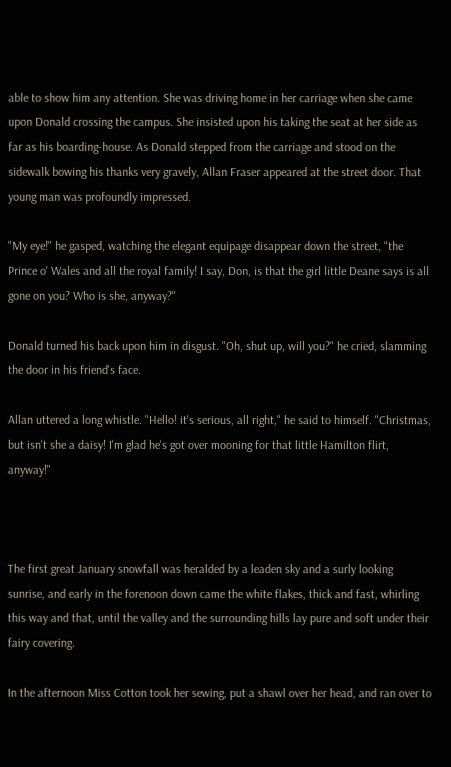able to show him any attention. She was driving home in her carriage when she came upon Donald crossing the campus. She insisted upon his taking the seat at her side as far as his boarding-house. As Donald stepped from the carriage and stood on the sidewalk bowing his thanks very gravely, Allan Fraser appeared at the street door. That young man was profoundly impressed.

"My eye!" he gasped, watching the elegant equipage disappear down the street, "the Prince o' Wales and all the royal family! I say, Don, is that the girl little Deane says is all gone on you? Who is she, anyway?"

Donald turned his back upon him in disgust. "Oh, shut up, will you?" he cried, slamming the door in his friend's face.

Allan uttered a long whistle. "Hello! it's serious, all right," he said to himself. "Christmas, but isn't she a daisy! I'm glad he's got over mooning for that little Hamilton flirt, anyway!"



The first great January snowfall was heralded by a leaden sky and a surly looking sunrise, and early in the forenoon down came the white flakes, thick and fast, whirling this way and that, until the valley and the surrounding hills lay pure and soft under their fairy covering.

In the afternoon Miss Cotton took her sewing, put a shawl over her head, and ran over to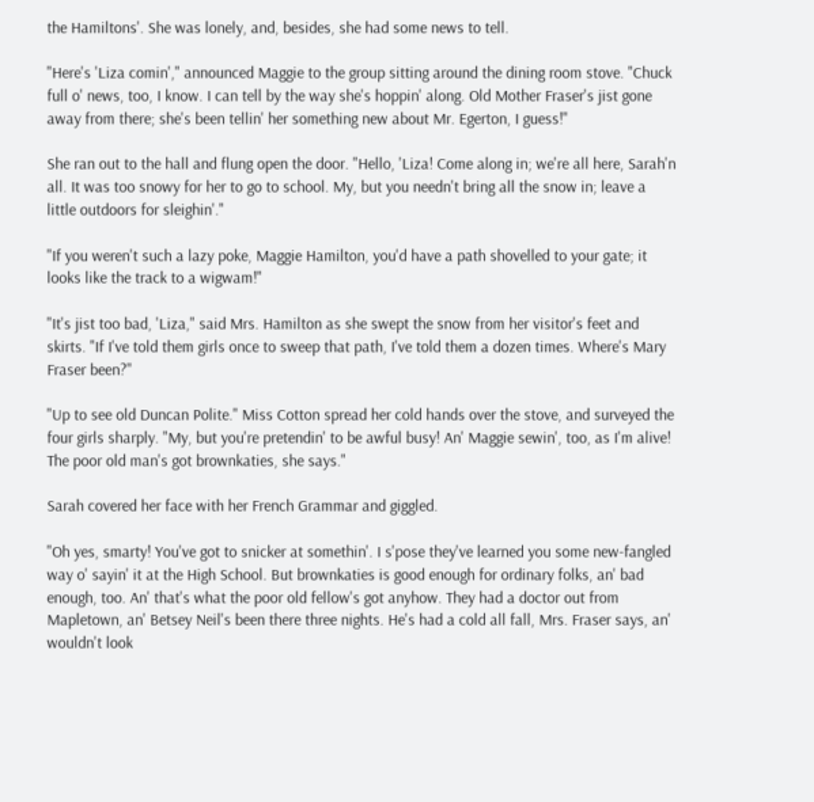the Hamiltons'. She was lonely, and, besides, she had some news to tell.

"Here's 'Liza comin'," announced Maggie to the group sitting around the dining room stove. "Chuck full o' news, too, I know. I can tell by the way she's hoppin' along. Old Mother Fraser's jist gone away from there; she's been tellin' her something new about Mr. Egerton, I guess!"

She ran out to the hall and flung open the door. "Hello, 'Liza! Come along in; we're all here, Sarah'n all. It was too snowy for her to go to school. My, but you needn't bring all the snow in; leave a little outdoors for sleighin'."

"If you weren't such a lazy poke, Maggie Hamilton, you'd have a path shovelled to your gate; it looks like the track to a wigwam!"

"It's jist too bad, 'Liza," said Mrs. Hamilton as she swept the snow from her visitor's feet and skirts. "If I've told them girls once to sweep that path, I've told them a dozen times. Where's Mary Fraser been?"

"Up to see old Duncan Polite." Miss Cotton spread her cold hands over the stove, and surveyed the four girls sharply. "My, but you're pretendin' to be awful busy! An' Maggie sewin', too, as I'm alive! The poor old man's got brownkaties, she says."

Sarah covered her face with her French Grammar and giggled.

"Oh yes, smarty! You've got to snicker at somethin'. I s'pose they've learned you some new-fangled way o' sayin' it at the High School. But brownkaties is good enough for ordinary folks, an' bad enough, too. An' that's what the poor old fellow's got anyhow. They had a doctor out from Mapletown, an' Betsey Neil's been there three nights. He's had a cold all fall, Mrs. Fraser says, an' wouldn't look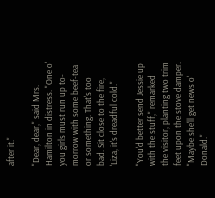after it."

"Dear, dear," said Mrs. Hamilton in distress. "One o' you girls must run up to-morrow with some beef-tea or something. That's too bad. Sit close to the fire, 'Liza, it's dreadful cold."

"You'd better send Jessie up with the stuff," remarked the visitor, planting two trim feet upon the stove damper. "Maybe she'll get news o' Donald."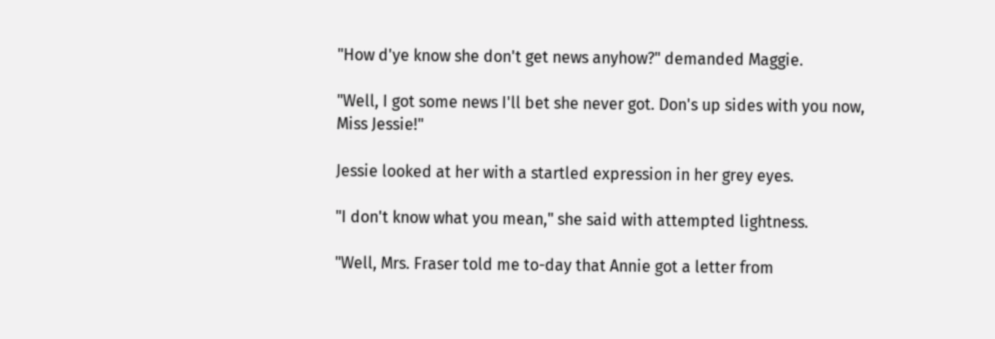"How d'ye know she don't get news anyhow?" demanded Maggie.

"Well, I got some news I'll bet she never got. Don's up sides with you now, Miss Jessie!"

Jessie looked at her with a startled expression in her grey eyes.

"I don't know what you mean," she said with attempted lightness.

"Well, Mrs. Fraser told me to-day that Annie got a letter from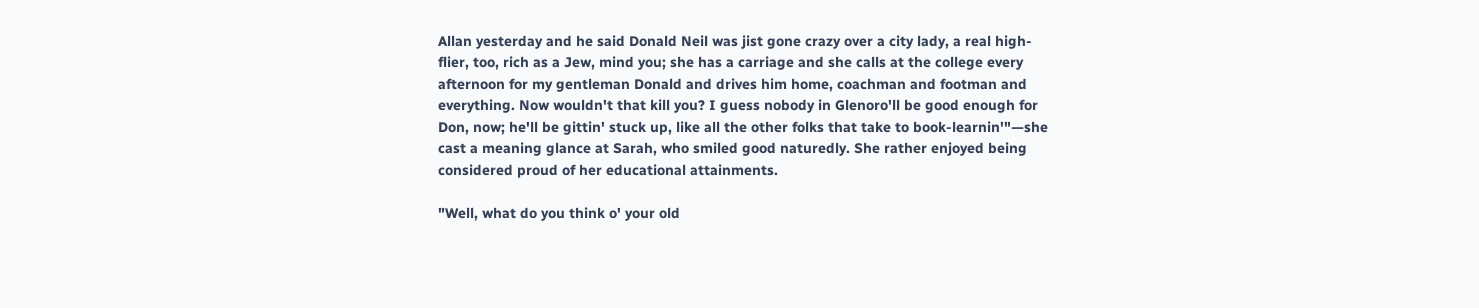Allan yesterday and he said Donald Neil was jist gone crazy over a city lady, a real high-flier, too, rich as a Jew, mind you; she has a carriage and she calls at the college every afternoon for my gentleman Donald and drives him home, coachman and footman and everything. Now wouldn't that kill you? I guess nobody in Glenoro'll be good enough for Don, now; he'll be gittin' stuck up, like all the other folks that take to book-learnin'"—she cast a meaning glance at Sarah, who smiled good naturedly. She rather enjoyed being considered proud of her educational attainments.

"Well, what do you think o' your old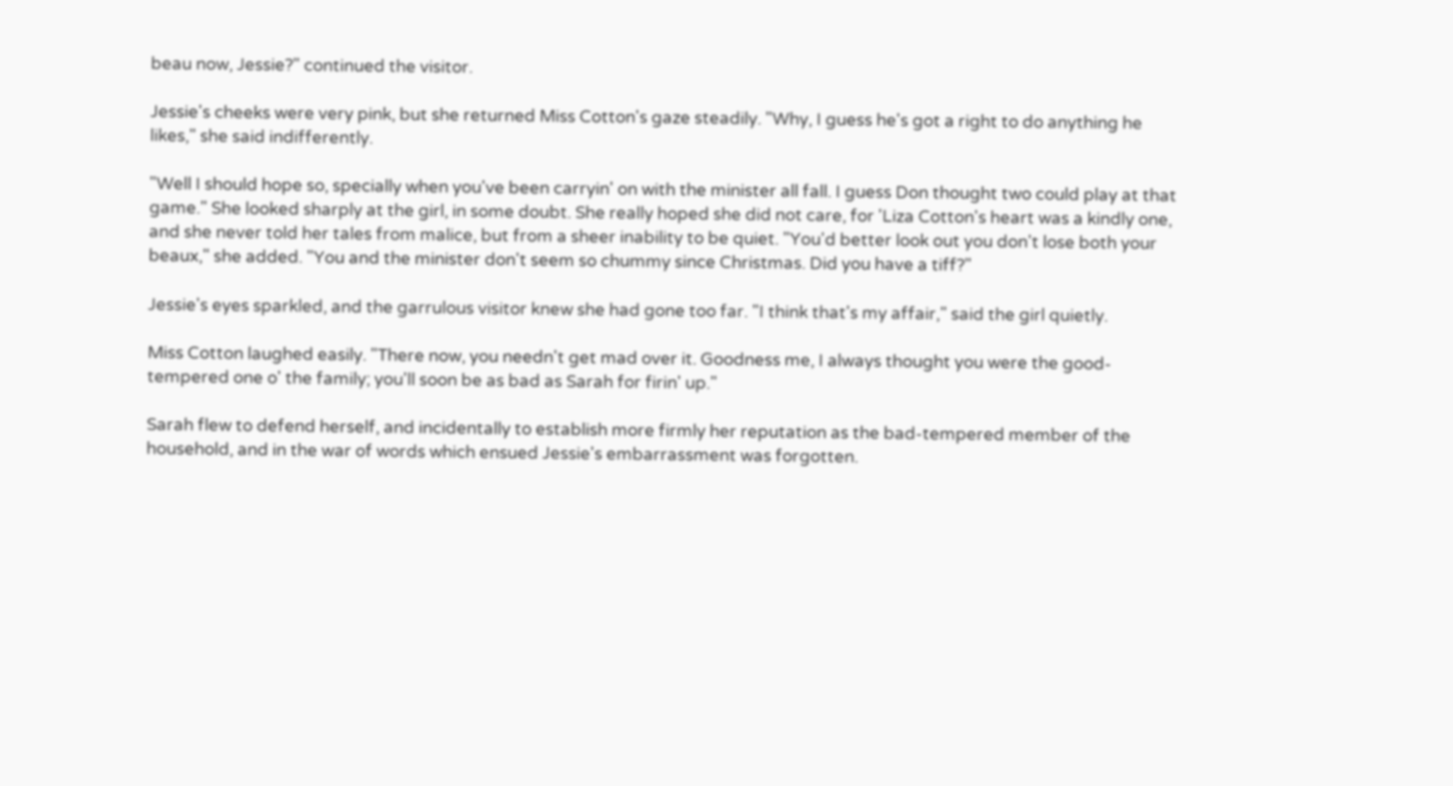beau now, Jessie?" continued the visitor.

Jessie's cheeks were very pink, but she returned Miss Cotton's gaze steadily. "Why, I guess he's got a right to do anything he likes," she said indifferently.

"Well I should hope so, specially when you've been carryin' on with the minister all fall. I guess Don thought two could play at that game." She looked sharply at the girl, in some doubt. She really hoped she did not care, for 'Liza Cotton's heart was a kindly one, and she never told her tales from malice, but from a sheer inability to be quiet. "You'd better look out you don't lose both your beaux," she added. "You and the minister don't seem so chummy since Christmas. Did you have a tiff?"

Jessie's eyes sparkled, and the garrulous visitor knew she had gone too far. "I think that's my affair," said the girl quietly.

Miss Cotton laughed easily. "There now, you needn't get mad over it. Goodness me, I always thought you were the good-tempered one o' the family; you'll soon be as bad as Sarah for firin' up."

Sarah flew to defend herself, and incidentally to establish more firmly her reputation as the bad-tempered member of the household, and in the war of words which ensued Jessie's embarrassment was forgotten.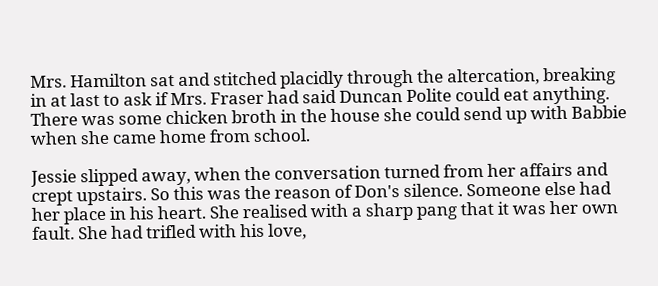Mrs. Hamilton sat and stitched placidly through the altercation, breaking in at last to ask if Mrs. Fraser had said Duncan Polite could eat anything. There was some chicken broth in the house she could send up with Babbie when she came home from school.

Jessie slipped away, when the conversation turned from her affairs and crept upstairs. So this was the reason of Don's silence. Someone else had her place in his heart. She realised with a sharp pang that it was her own fault. She had trifled with his love,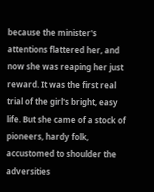because the minister's attentions flattered her, and now she was reaping her just reward. It was the first real trial of the girl's bright, easy life. But she came of a stock of pioneers, hardy folk, accustomed to shoulder the adversities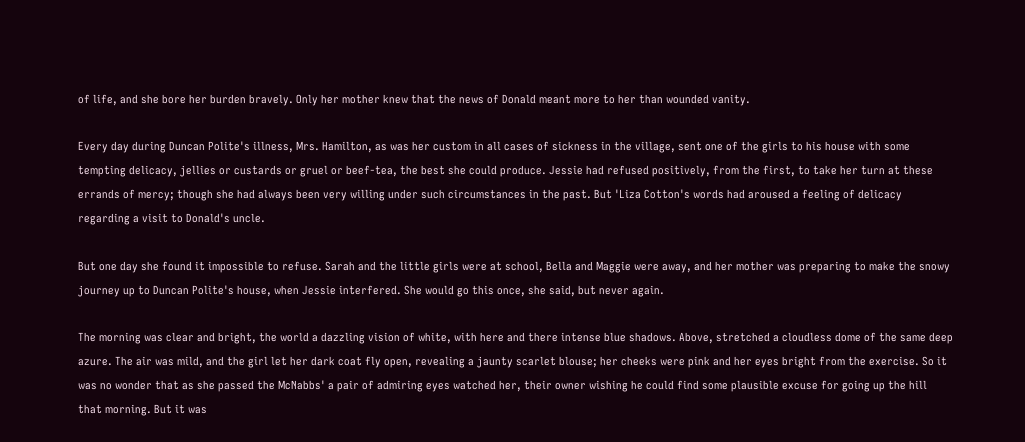of life, and she bore her burden bravely. Only her mother knew that the news of Donald meant more to her than wounded vanity.

Every day during Duncan Polite's illness, Mrs. Hamilton, as was her custom in all cases of sickness in the village, sent one of the girls to his house with some tempting delicacy, jellies or custards or gruel or beef-tea, the best she could produce. Jessie had refused positively, from the first, to take her turn at these errands of mercy; though she had always been very willing under such circumstances in the past. But 'Liza Cotton's words had aroused a feeling of delicacy regarding a visit to Donald's uncle.

But one day she found it impossible to refuse. Sarah and the little girls were at school, Bella and Maggie were away, and her mother was preparing to make the snowy journey up to Duncan Polite's house, when Jessie interfered. She would go this once, she said, but never again.

The morning was clear and bright, the world a dazzling vision of white, with here and there intense blue shadows. Above, stretched a cloudless dome of the same deep azure. The air was mild, and the girl let her dark coat fly open, revealing a jaunty scarlet blouse; her cheeks were pink and her eyes bright from the exercise. So it was no wonder that as she passed the McNabbs' a pair of admiring eyes watched her, their owner wishing he could find some plausible excuse for going up the hill that morning. But it was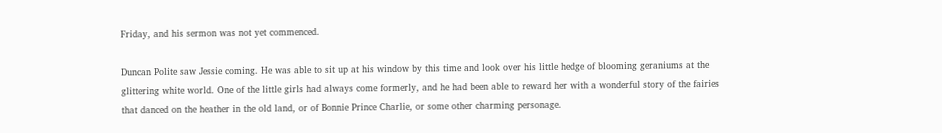Friday, and his sermon was not yet commenced.

Duncan Polite saw Jessie coming. He was able to sit up at his window by this time and look over his little hedge of blooming geraniums at the glittering white world. One of the little girls had always come formerly, and he had been able to reward her with a wonderful story of the fairies that danced on the heather in the old land, or of Bonnie Prince Charlie, or some other charming personage.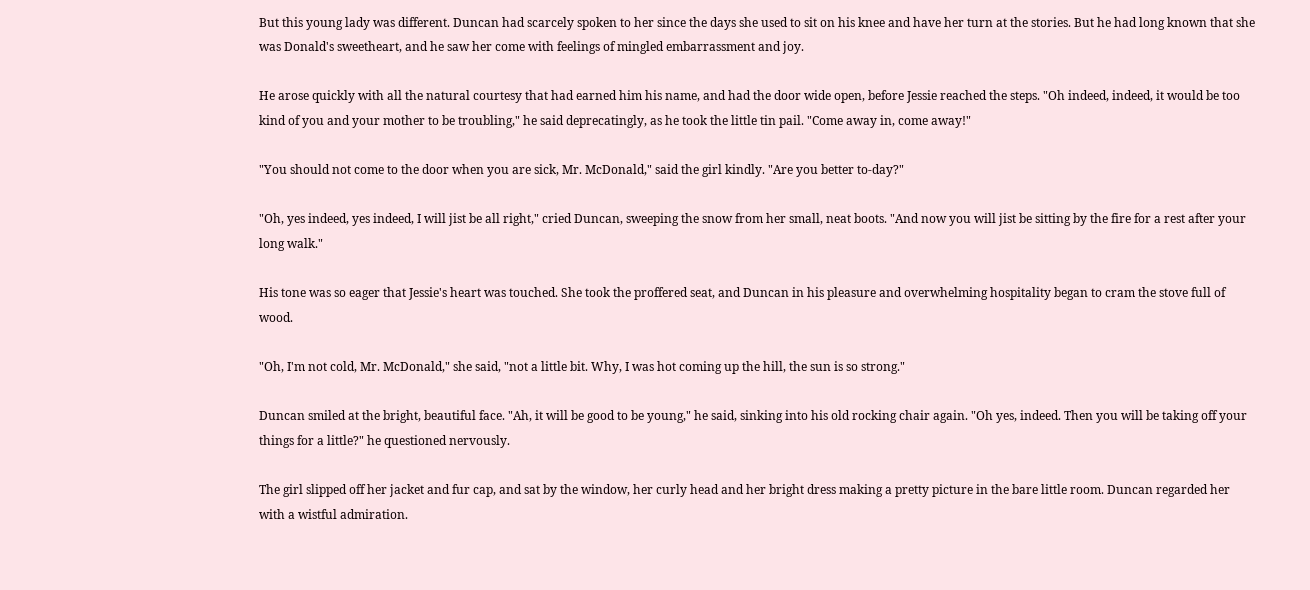But this young lady was different. Duncan had scarcely spoken to her since the days she used to sit on his knee and have her turn at the stories. But he had long known that she was Donald's sweetheart, and he saw her come with feelings of mingled embarrassment and joy.

He arose quickly with all the natural courtesy that had earned him his name, and had the door wide open, before Jessie reached the steps. "Oh indeed, indeed, it would be too kind of you and your mother to be troubling," he said deprecatingly, as he took the little tin pail. "Come away in, come away!"

"You should not come to the door when you are sick, Mr. McDonald," said the girl kindly. "Are you better to-day?"

"Oh, yes indeed, yes indeed, I will jist be all right," cried Duncan, sweeping the snow from her small, neat boots. "And now you will jist be sitting by the fire for a rest after your long walk."

His tone was so eager that Jessie's heart was touched. She took the proffered seat, and Duncan in his pleasure and overwhelming hospitality began to cram the stove full of wood.

"Oh, I'm not cold, Mr. McDonald," she said, "not a little bit. Why, I was hot coming up the hill, the sun is so strong."

Duncan smiled at the bright, beautiful face. "Ah, it will be good to be young," he said, sinking into his old rocking chair again. "Oh yes, indeed. Then you will be taking off your things for a little?" he questioned nervously.

The girl slipped off her jacket and fur cap, and sat by the window, her curly head and her bright dress making a pretty picture in the bare little room. Duncan regarded her with a wistful admiration.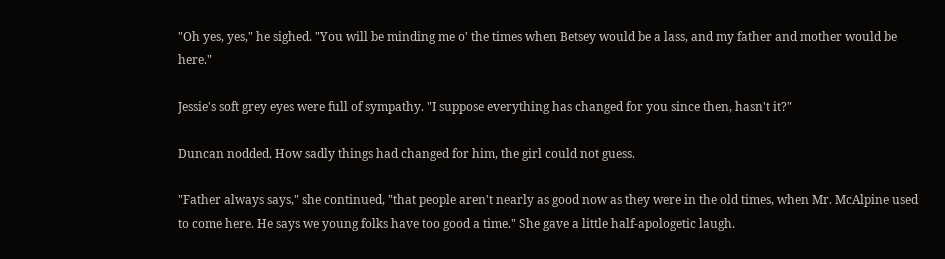"Oh yes, yes," he sighed. "You will be minding me o' the times when Betsey would be a lass, and my father and mother would be here."

Jessie's soft grey eyes were full of sympathy. "I suppose everything has changed for you since then, hasn't it?"

Duncan nodded. How sadly things had changed for him, the girl could not guess.

"Father always says," she continued, "that people aren't nearly as good now as they were in the old times, when Mr. McAlpine used to come here. He says we young folks have too good a time." She gave a little half-apologetic laugh.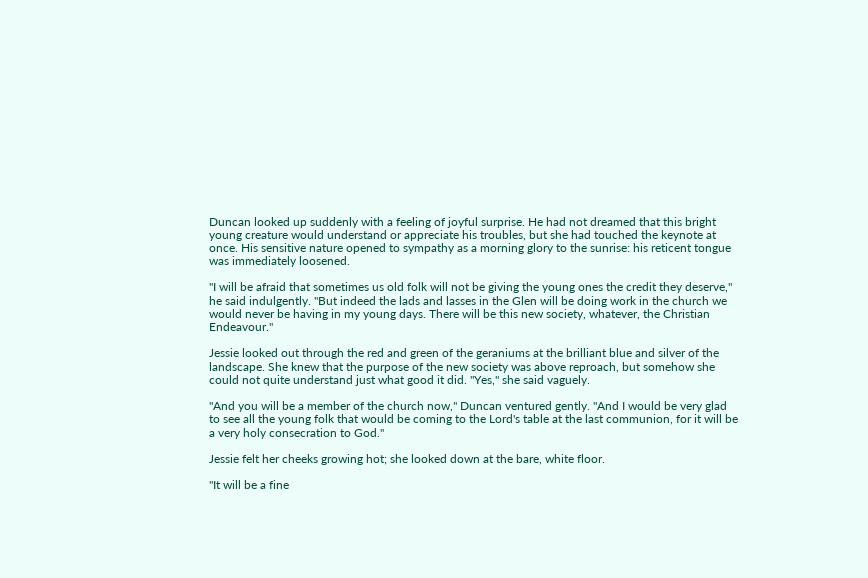Duncan looked up suddenly with a feeling of joyful surprise. He had not dreamed that this bright young creature would understand or appreciate his troubles, but she had touched the keynote at once. His sensitive nature opened to sympathy as a morning glory to the sunrise: his reticent tongue was immediately loosened.

"I will be afraid that sometimes us old folk will not be giving the young ones the credit they deserve," he said indulgently. "But indeed the lads and lasses in the Glen will be doing work in the church we would never be having in my young days. There will be this new society, whatever, the Christian Endeavour."

Jessie looked out through the red and green of the geraniums at the brilliant blue and silver of the landscape. She knew that the purpose of the new society was above reproach, but somehow she could not quite understand just what good it did. "Yes," she said vaguely.

"And you will be a member of the church now," Duncan ventured gently. "And I would be very glad to see all the young folk that would be coming to the Lord's table at the last communion, for it will be a very holy consecration to God."

Jessie felt her cheeks growing hot; she looked down at the bare, white floor.

"It will be a fine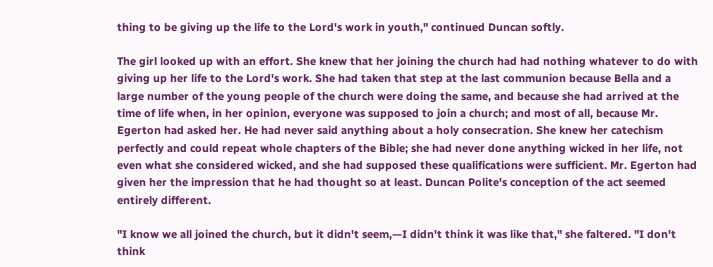thing to be giving up the life to the Lord's work in youth," continued Duncan softly.

The girl looked up with an effort. She knew that her joining the church had had nothing whatever to do with giving up her life to the Lord's work. She had taken that step at the last communion because Bella and a large number of the young people of the church were doing the same, and because she had arrived at the time of life when, in her opinion, everyone was supposed to join a church; and most of all, because Mr. Egerton had asked her. He had never said anything about a holy consecration. She knew her catechism perfectly and could repeat whole chapters of the Bible; she had never done anything wicked in her life, not even what she considered wicked, and she had supposed these qualifications were sufficient. Mr. Egerton had given her the impression that he had thought so at least. Duncan Polite's conception of the act seemed entirely different.

"I know we all joined the church, but it didn't seem,—I didn't think it was like that," she faltered. "I don't think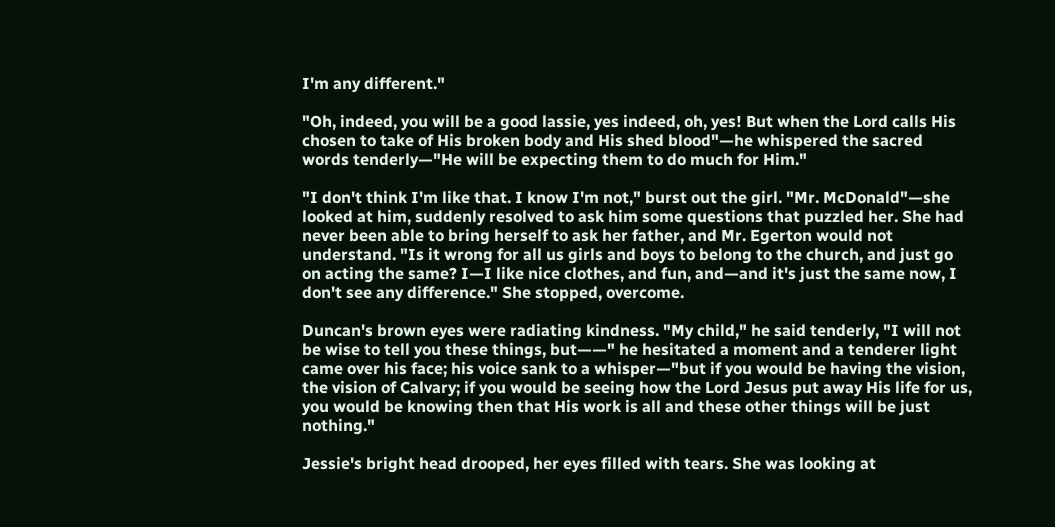I'm any different."

"Oh, indeed, you will be a good lassie, yes indeed, oh, yes! But when the Lord calls His chosen to take of His broken body and His shed blood"—he whispered the sacred words tenderly—"He will be expecting them to do much for Him."

"I don't think I'm like that. I know I'm not," burst out the girl. "Mr. McDonald"—she looked at him, suddenly resolved to ask him some questions that puzzled her. She had never been able to bring herself to ask her father, and Mr. Egerton would not understand. "Is it wrong for all us girls and boys to belong to the church, and just go on acting the same? I—I like nice clothes, and fun, and—and it's just the same now, I don't see any difference." She stopped, overcome.

Duncan's brown eyes were radiating kindness. "My child," he said tenderly, "I will not be wise to tell you these things, but——" he hesitated a moment and a tenderer light came over his face; his voice sank to a whisper—"but if you would be having the vision, the vision of Calvary; if you would be seeing how the Lord Jesus put away His life for us, you would be knowing then that His work is all and these other things will be just nothing."

Jessie's bright head drooped, her eyes filled with tears. She was looking at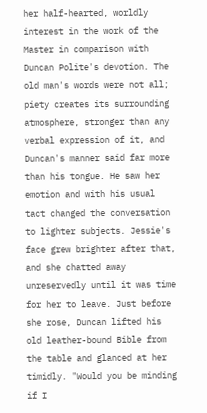her half-hearted, worldly interest in the work of the Master in comparison with Duncan Polite's devotion. The old man's words were not all; piety creates its surrounding atmosphere, stronger than any verbal expression of it, and Duncan's manner said far more than his tongue. He saw her emotion and with his usual tact changed the conversation to lighter subjects. Jessie's face grew brighter after that, and she chatted away unreservedly until it was time for her to leave. Just before she rose, Duncan lifted his old leather-bound Bible from the table and glanced at her timidly. "Would you be minding if I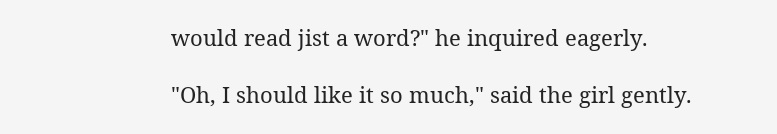would read jist a word?" he inquired eagerly.

"Oh, I should like it so much," said the girl gently.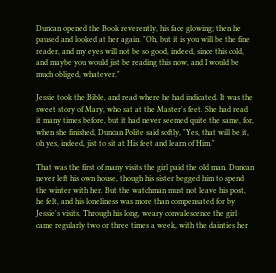Duncan opened the Book reverently, his face glowing; then he paused and looked at her again. "Oh, but it is you will be the fine reader, and my eyes will not be so good, indeed, since this cold, and maybe you would jist be reading this now, and I would be much obliged, whatever."

Jessie took the Bible, and read where he had indicated. It was the sweet story of Mary, who sat at the Master's feet. She had read it many times before, but it had never seemed quite the same, for, when she finished, Duncan Polite said softly, "Yes, that will be it, oh yes, indeed, jist to sit at His feet and learn of Him."

That was the first of many visits the girl paid the old man. Duncan never left his own house, though his sister begged him to spend the winter with her. But the watchman must not leave his post, he felt, and his loneliness was more than compensated for by Jessie's visits. Through his long, weary convalescence the girl came regularly two or three times a week, with the dainties her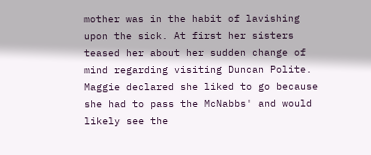mother was in the habit of lavishing upon the sick. At first her sisters teased her about her sudden change of mind regarding visiting Duncan Polite. Maggie declared she liked to go because she had to pass the McNabbs' and would likely see the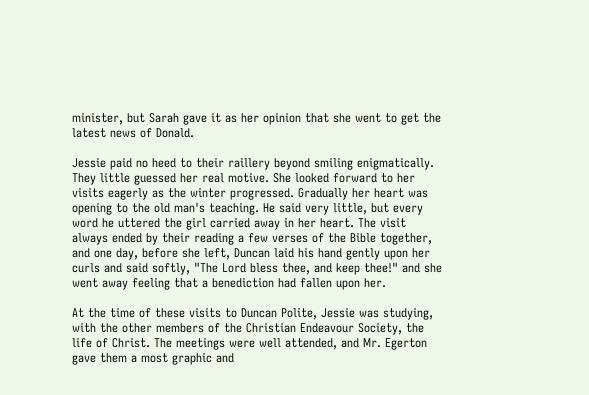minister, but Sarah gave it as her opinion that she went to get the latest news of Donald.

Jessie paid no heed to their raillery beyond smiling enigmatically. They little guessed her real motive. She looked forward to her visits eagerly as the winter progressed. Gradually her heart was opening to the old man's teaching. He said very little, but every word he uttered the girl carried away in her heart. The visit always ended by their reading a few verses of the Bible together, and one day, before she left, Duncan laid his hand gently upon her curls and said softly, "The Lord bless thee, and keep thee!" and she went away feeling that a benediction had fallen upon her.

At the time of these visits to Duncan Polite, Jessie was studying, with the other members of the Christian Endeavour Society, the life of Christ. The meetings were well attended, and Mr. Egerton gave them a most graphic and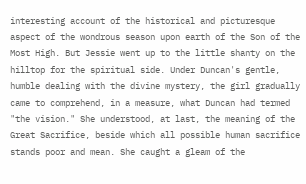interesting account of the historical and picturesque aspect of the wondrous season upon earth of the Son of the Most High. But Jessie went up to the little shanty on the hilltop for the spiritual side. Under Duncan's gentle, humble dealing with the divine mystery, the girl gradually came to comprehend, in a measure, what Duncan had termed "the vision." She understood, at last, the meaning of the Great Sacrifice, beside which all possible human sacrifice stands poor and mean. She caught a gleam of the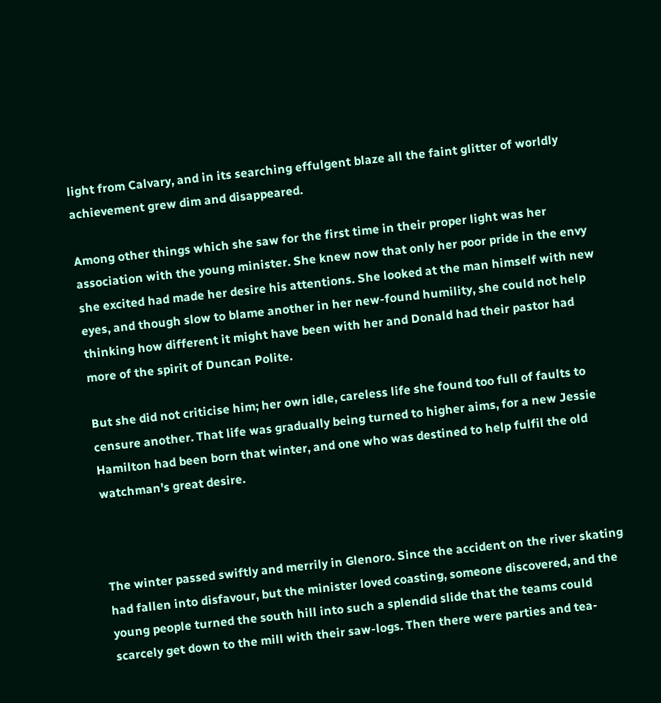light from Calvary, and in its searching effulgent blaze all the faint glitter of worldly achievement grew dim and disappeared.

Among other things which she saw for the first time in their proper light was her association with the young minister. She knew now that only her poor pride in the envy she excited had made her desire his attentions. She looked at the man himself with new eyes, and though slow to blame another in her new-found humility, she could not help thinking how different it might have been with her and Donald had their pastor had more of the spirit of Duncan Polite.

But she did not criticise him; her own idle, careless life she found too full of faults to censure another. That life was gradually being turned to higher aims, for a new Jessie Hamilton had been born that winter, and one who was destined to help fulfil the old watchman's great desire.



The winter passed swiftly and merrily in Glenoro. Since the accident on the river skating had fallen into disfavour, but the minister loved coasting, someone discovered, and the young people turned the south hill into such a splendid slide that the teams could scarcely get down to the mill with their saw-logs. Then there were parties and tea-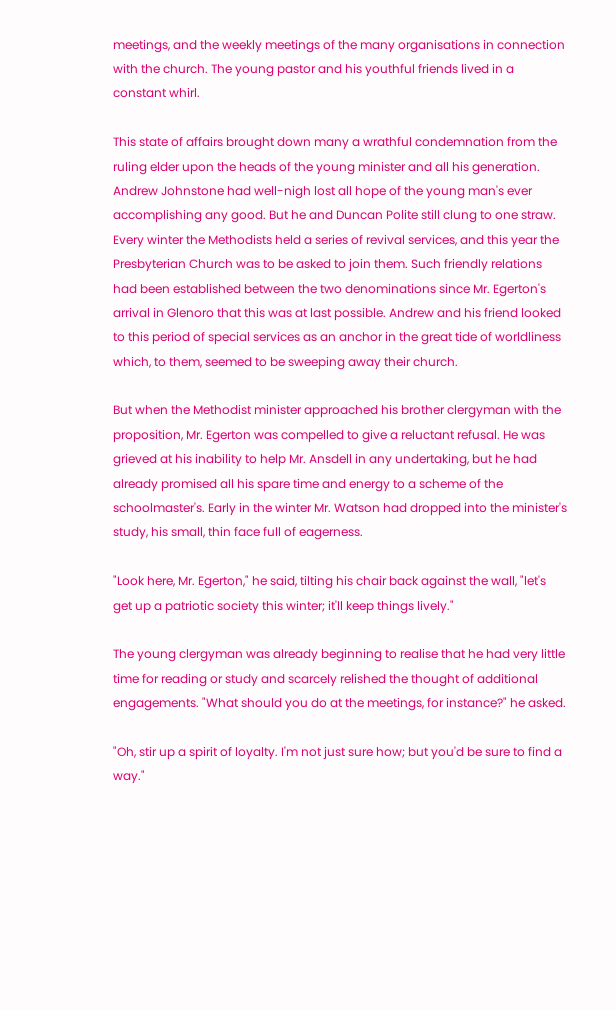meetings, and the weekly meetings of the many organisations in connection with the church. The young pastor and his youthful friends lived in a constant whirl.

This state of affairs brought down many a wrathful condemnation from the ruling elder upon the heads of the young minister and all his generation. Andrew Johnstone had well-nigh lost all hope of the young man's ever accomplishing any good. But he and Duncan Polite still clung to one straw. Every winter the Methodists held a series of revival services, and this year the Presbyterian Church was to be asked to join them. Such friendly relations had been established between the two denominations since Mr. Egerton's arrival in Glenoro that this was at last possible. Andrew and his friend looked to this period of special services as an anchor in the great tide of worldliness which, to them, seemed to be sweeping away their church.

But when the Methodist minister approached his brother clergyman with the proposition, Mr. Egerton was compelled to give a reluctant refusal. He was grieved at his inability to help Mr. Ansdell in any undertaking, but he had already promised all his spare time and energy to a scheme of the schoolmaster's. Early in the winter Mr. Watson had dropped into the minister's study, his small, thin face full of eagerness.

"Look here, Mr. Egerton," he said, tilting his chair back against the wall, "let's get up a patriotic society this winter; it'll keep things lively."

The young clergyman was already beginning to realise that he had very little time for reading or study and scarcely relished the thought of additional engagements. "What should you do at the meetings, for instance?" he asked.

"Oh, stir up a spirit of loyalty. I'm not just sure how; but you'd be sure to find a way."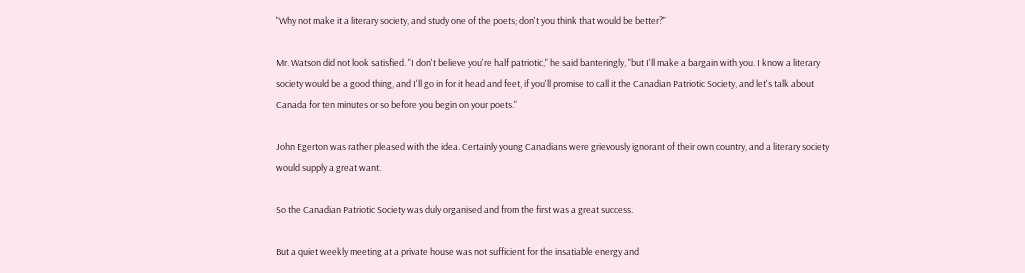"Why not make it a literary society, and study one of the poets; don't you think that would be better?"

Mr. Watson did not look satisfied. "I don't believe you're half patriotic," he said banteringly, "but I'll make a bargain with you. I know a literary society would be a good thing, and I'll go in for it head and feet, if you'll promise to call it the Canadian Patriotic Society, and let's talk about Canada for ten minutes or so before you begin on your poets."

John Egerton was rather pleased with the idea. Certainly young Canadians were grievously ignorant of their own country, and a literary society would supply a great want.

So the Canadian Patriotic Society was duly organised and from the first was a great success.

But a quiet weekly meeting at a private house was not sufficient for the insatiable energy and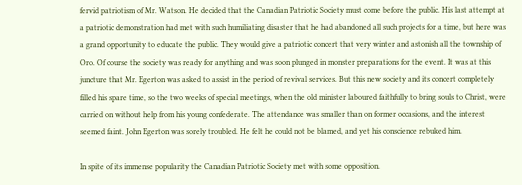fervid patriotism of Mr. Watson. He decided that the Canadian Patriotic Society must come before the public. His last attempt at a patriotic demonstration had met with such humiliating disaster that he had abandoned all such projects for a time, but here was a grand opportunity to educate the public. They would give a patriotic concert that very winter and astonish all the township of Oro. Of course the society was ready for anything and was soon plunged in monster preparations for the event. It was at this juncture that Mr. Egerton was asked to assist in the period of revival services. But this new society and its concert completely filled his spare time, so the two weeks of special meetings, when the old minister laboured faithfully to bring souls to Christ, were carried on without help from his young confederate. The attendance was smaller than on former occasions, and the interest seemed faint. John Egerton was sorely troubled. He felt he could not be blamed, and yet his conscience rebuked him.

In spite of its immense popularity the Canadian Patriotic Society met with some opposition.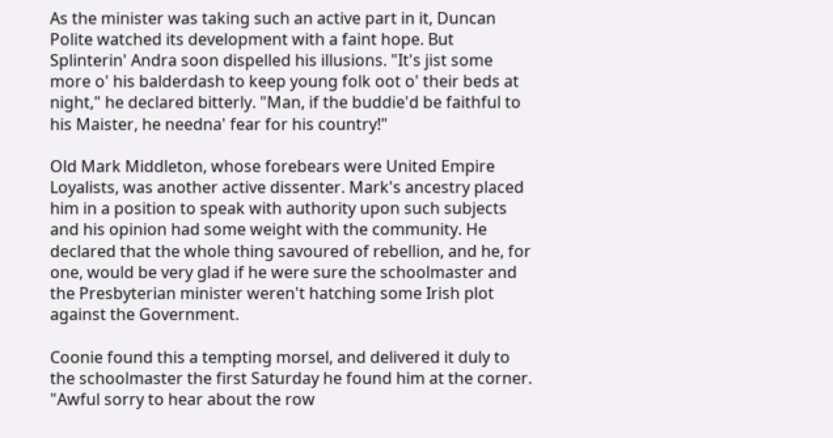As the minister was taking such an active part in it, Duncan Polite watched its development with a faint hope. But Splinterin' Andra soon dispelled his illusions. "It's jist some more o' his balderdash to keep young folk oot o' their beds at night," he declared bitterly. "Man, if the buddie'd be faithful to his Maister, he needna' fear for his country!"

Old Mark Middleton, whose forebears were United Empire Loyalists, was another active dissenter. Mark's ancestry placed him in a position to speak with authority upon such subjects and his opinion had some weight with the community. He declared that the whole thing savoured of rebellion, and he, for one, would be very glad if he were sure the schoolmaster and the Presbyterian minister weren't hatching some Irish plot against the Government.

Coonie found this a tempting morsel, and delivered it duly to the schoolmaster the first Saturday he found him at the corner. "Awful sorry to hear about the row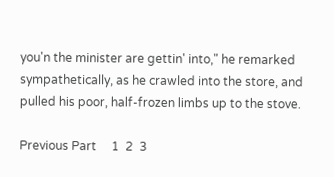you'n the minister are gettin' into," he remarked sympathetically, as he crawled into the store, and pulled his poor, half-frozen limbs up to the stove.

Previous Part     1  2  3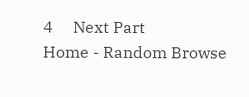4     Next Part
Home - Random Browse